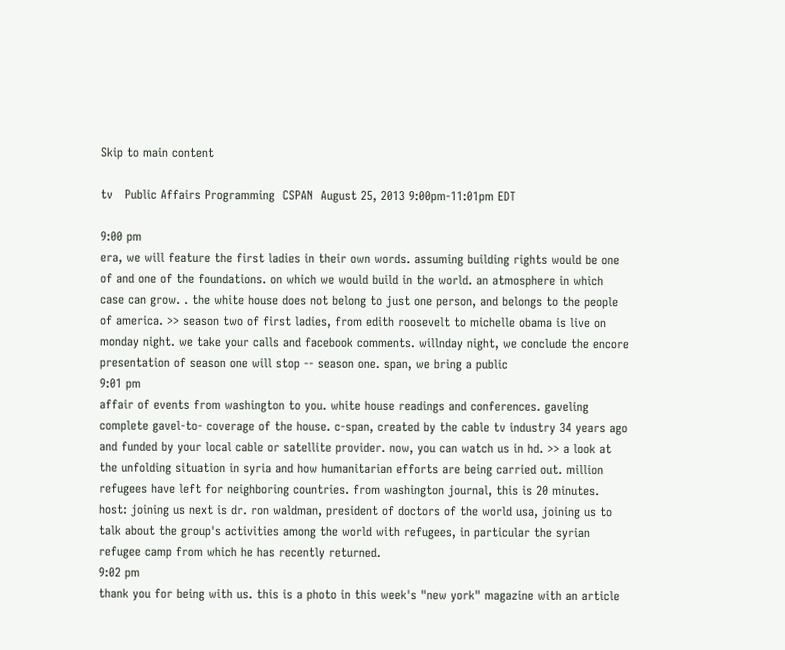Skip to main content

tv   Public Affairs Programming  CSPAN  August 25, 2013 9:00pm-11:01pm EDT

9:00 pm
era, we will feature the first ladies in their own words. assuming building rights would be one of and one of the foundations. on which we would build in the world. an atmosphere in which case can grow. . the white house does not belong to just one person, and belongs to the people of america. >> season two of first ladies, from edith roosevelt to michelle obama is live on monday night. we take your calls and facebook comments. willnday night, we conclude the encore presentation of season one will stop -- season one. span, we bring a public
9:01 pm
affair of events from washington to you. white house readings and conferences. gaveling complete gavel-to- coverage of the house. c-span, created by the cable tv industry 34 years ago and funded by your local cable or satellite provider. now, you can watch us in hd. >> a look at the unfolding situation in syria and how humanitarian efforts are being carried out. million refugees have left for neighboring countries. from washington journal, this is 20 minutes. host: joining us next is dr. ron waldman, president of doctors of the world usa, joining us to talk about the group's activities among the world with refugees, in particular the syrian refugee camp from which he has recently returned.
9:02 pm
thank you for being with us. this is a photo in this week's "new york" magazine with an article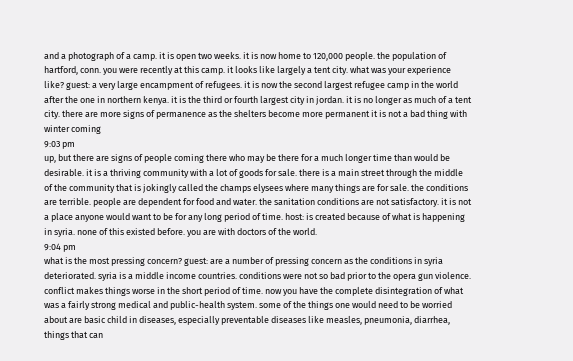and a photograph of a camp. it is open two weeks. it is now home to 120,000 people. the population of hartford, conn. you were recently at this camp. it looks like largely a tent city. what was your experience like? guest: a very large encampment of refugees. it is now the second largest refugee camp in the world after the one in northern kenya. it is the third or fourth largest city in jordan. it is no longer as much of a tent city. there are more signs of permanence as the shelters become more permanent it is not a bad thing with winter coming
9:03 pm
up, but there are signs of people coming there who may be there for a much longer time than would be desirable. it is a thriving community with a lot of goods for sale. there is a main street through the middle of the community that is jokingly called the champs elysees where many things are for sale. the conditions are terrible. people are dependent for food and water. the sanitation conditions are not satisfactory. it is not a place anyone would want to be for any long period of time. host: is created because of what is happening in syria. none of this existed before. you are with doctors of the world.
9:04 pm
what is the most pressing concern? guest: are a number of pressing concern as the conditions in syria deteriorated. syria is a middle income countries. conditions were not so bad prior to the opera gun violence. conflict makes things worse in the short period of time. now you have the complete disintegration of what was a fairly strong medical and public-health system. some of the things one would need to be worried about are basic child in diseases, especially preventable diseases like measles, pneumonia, diarrhea, things that can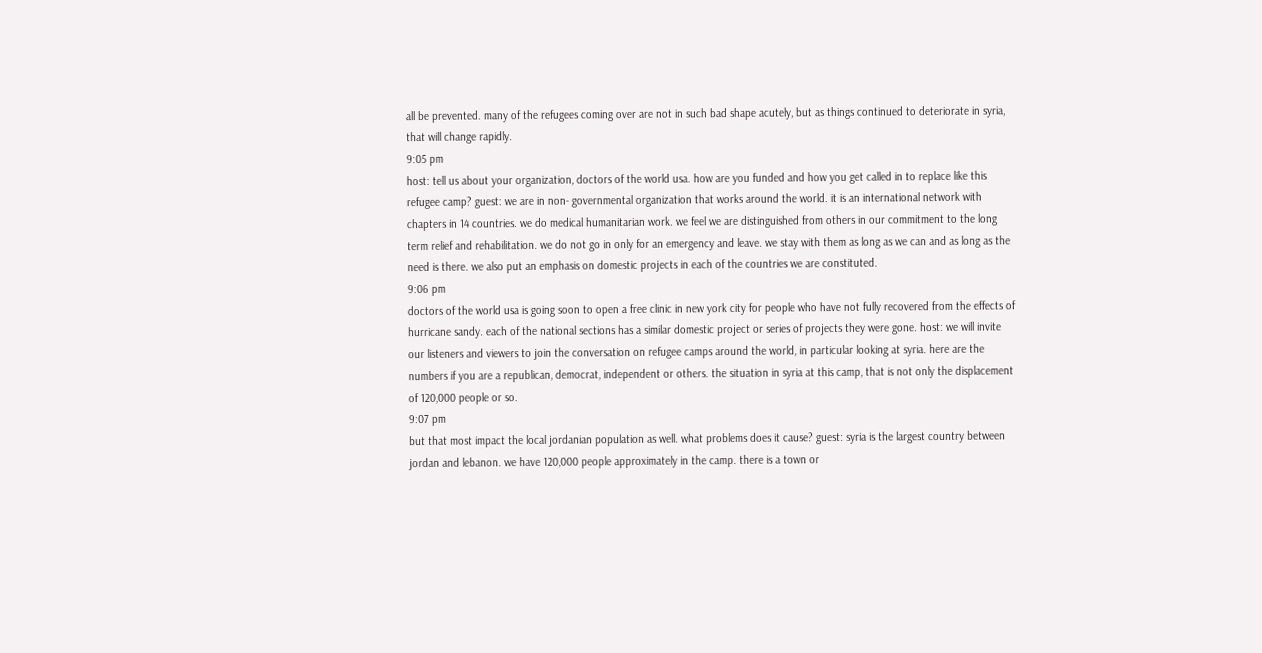all be prevented. many of the refugees coming over are not in such bad shape acutely, but as things continued to deteriorate in syria, that will change rapidly.
9:05 pm
host: tell us about your organization, doctors of the world usa. how are you funded and how you get called in to replace like this refugee camp? guest: we are in non- governmental organization that works around the world. it is an international network with chapters in 14 countries. we do medical humanitarian work. we feel we are distinguished from others in our commitment to the long term relief and rehabilitation. we do not go in only for an emergency and leave. we stay with them as long as we can and as long as the need is there. we also put an emphasis on domestic projects in each of the countries we are constituted.
9:06 pm
doctors of the world usa is going soon to open a free clinic in new york city for people who have not fully recovered from the effects of hurricane sandy. each of the national sections has a similar domestic project or series of projects they were gone. host: we will invite our listeners and viewers to join the conversation on refugee camps around the world, in particular looking at syria. here are the numbers if you are a republican, democrat, independent or others. the situation in syria at this camp, that is not only the displacement of 120,000 people or so.
9:07 pm
but that most impact the local jordanian population as well. what problems does it cause? guest: syria is the largest country between jordan and lebanon. we have 120,000 people approximately in the camp. there is a town or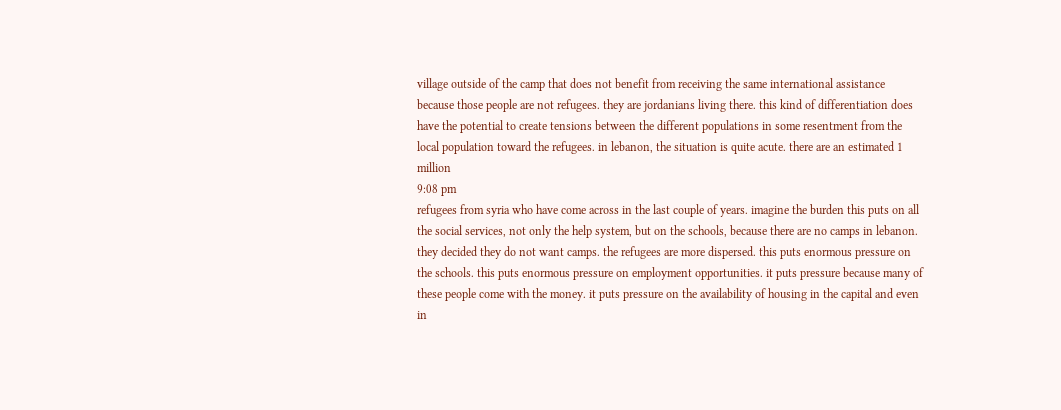village outside of the camp that does not benefit from receiving the same international assistance because those people are not refugees. they are jordanians living there. this kind of differentiation does have the potential to create tensions between the different populations in some resentment from the local population toward the refugees. in lebanon, the situation is quite acute. there are an estimated 1 million
9:08 pm
refugees from syria who have come across in the last couple of years. imagine the burden this puts on all the social services, not only the help system, but on the schools, because there are no camps in lebanon. they decided they do not want camps. the refugees are more dispersed. this puts enormous pressure on the schools. this puts enormous pressure on employment opportunities. it puts pressure because many of these people come with the money. it puts pressure on the availability of housing in the capital and even in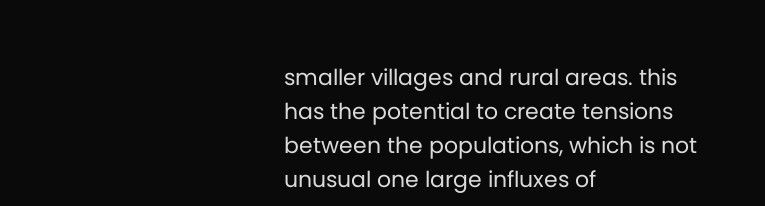smaller villages and rural areas. this has the potential to create tensions between the populations, which is not unusual one large influxes of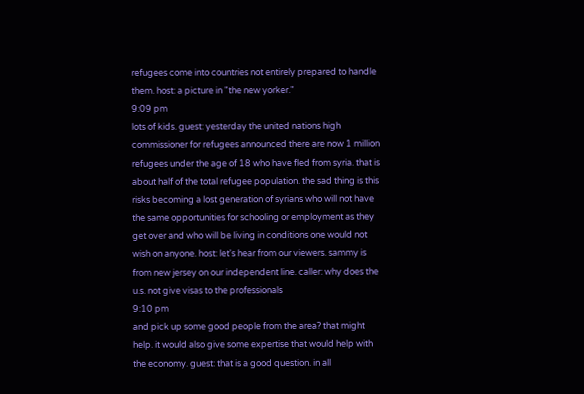refugees come into countries not entirely prepared to handle them. host: a picture in "the new yorker."
9:09 pm
lots of kids. guest: yesterday the united nations high commissioner for refugees announced there are now 1 million refugees under the age of 18 who have fled from syria. that is about half of the total refugee population. the sad thing is this risks becoming a lost generation of syrians who will not have the same opportunities for schooling or employment as they get over and who will be living in conditions one would not wish on anyone. host: let's hear from our viewers. sammy is from new jersey on our independent line. caller: why does the u.s. not give visas to the professionals
9:10 pm
and pick up some good people from the area? that might help. it would also give some expertise that would help with the economy. guest: that is a good question. in all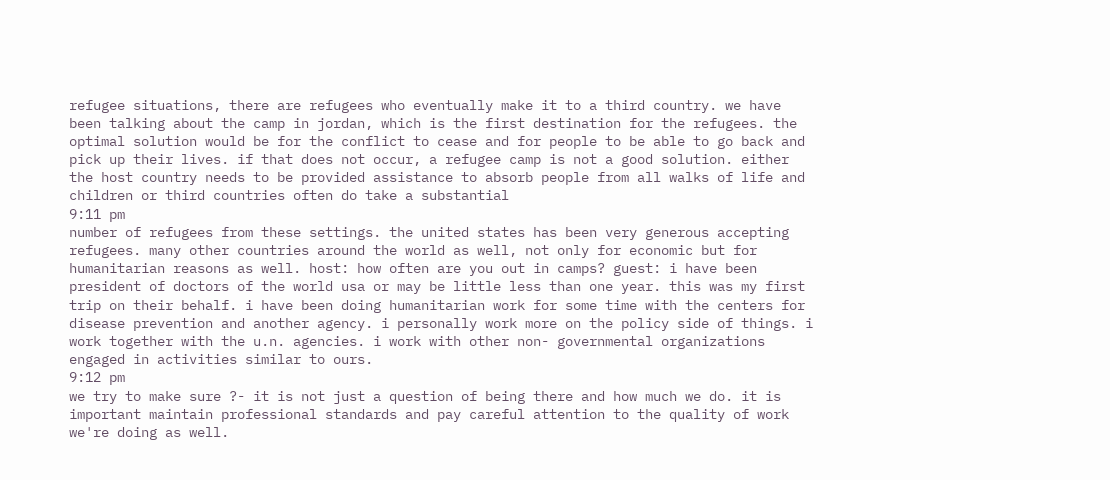refugee situations, there are refugees who eventually make it to a third country. we have been talking about the camp in jordan, which is the first destination for the refugees. the optimal solution would be for the conflict to cease and for people to be able to go back and pick up their lives. if that does not occur, a refugee camp is not a good solution. either the host country needs to be provided assistance to absorb people from all walks of life and children or third countries often do take a substantial
9:11 pm
number of refugees from these settings. the united states has been very generous accepting refugees. many other countries around the world as well, not only for economic but for humanitarian reasons as well. host: how often are you out in camps? guest: i have been president of doctors of the world usa or may be little less than one year. this was my first trip on their behalf. i have been doing humanitarian work for some time with the centers for disease prevention and another agency. i personally work more on the policy side of things. i work together with the u.n. agencies. i work with other non- governmental organizations engaged in activities similar to ours.
9:12 pm
we try to make sure ?- it is not just a question of being there and how much we do. it is important maintain professional standards and pay careful attention to the quality of work we're doing as well.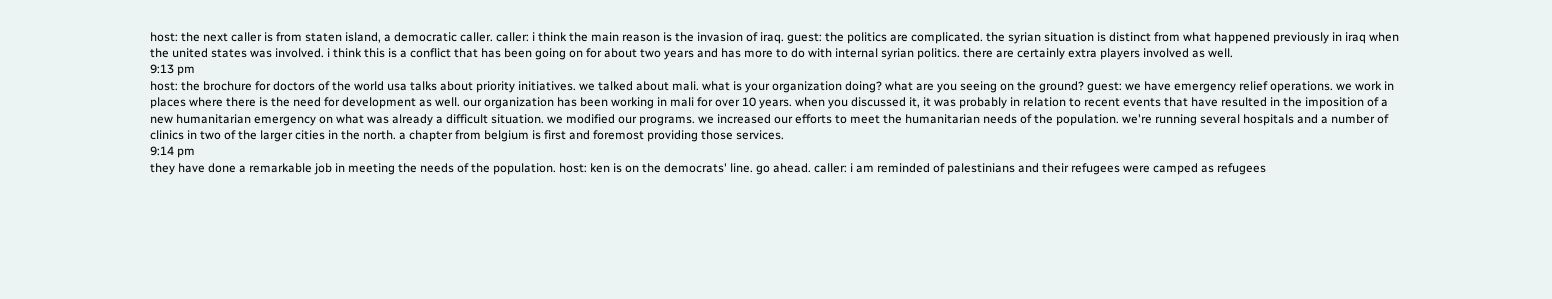host: the next caller is from staten island, a democratic caller. caller: i think the main reason is the invasion of iraq. guest: the politics are complicated. the syrian situation is distinct from what happened previously in iraq when the united states was involved. i think this is a conflict that has been going on for about two years and has more to do with internal syrian politics. there are certainly extra players involved as well.
9:13 pm
host: the brochure for doctors of the world usa talks about priority initiatives. we talked about mali. what is your organization doing? what are you seeing on the ground? guest: we have emergency relief operations. we work in places where there is the need for development as well. our organization has been working in mali for over 10 years. when you discussed it, it was probably in relation to recent events that have resulted in the imposition of a new humanitarian emergency on what was already a difficult situation. we modified our programs. we increased our efforts to meet the humanitarian needs of the population. we're running several hospitals and a number of clinics in two of the larger cities in the north. a chapter from belgium is first and foremost providing those services.
9:14 pm
they have done a remarkable job in meeting the needs of the population. host: ken is on the democrats' line. go ahead. caller: i am reminded of palestinians and their refugees were camped as refugees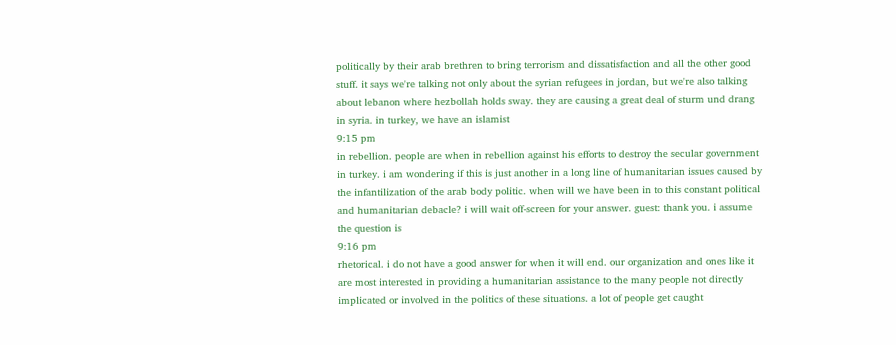politically by their arab brethren to bring terrorism and dissatisfaction and all the other good stuff. it says we're talking not only about the syrian refugees in jordan, but we're also talking about lebanon where hezbollah holds sway. they are causing a great deal of sturm und drang in syria. in turkey, we have an islamist
9:15 pm
in rebellion. people are when in rebellion against his efforts to destroy the secular government in turkey. i am wondering if this is just another in a long line of humanitarian issues caused by the infantilization of the arab body politic. when will we have been in to this constant political and humanitarian debacle? i will wait off-screen for your answer. guest: thank you. i assume the question is
9:16 pm
rhetorical. i do not have a good answer for when it will end. our organization and ones like it are most interested in providing a humanitarian assistance to the many people not directly implicated or involved in the politics of these situations. a lot of people get caught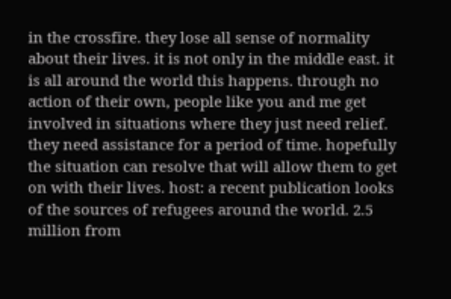in the crossfire. they lose all sense of normality about their lives. it is not only in the middle east. it is all around the world this happens. through no action of their own, people like you and me get involved in situations where they just need relief. they need assistance for a period of time. hopefully the situation can resolve that will allow them to get on with their lives. host: a recent publication looks of the sources of refugees around the world. 2.5 million from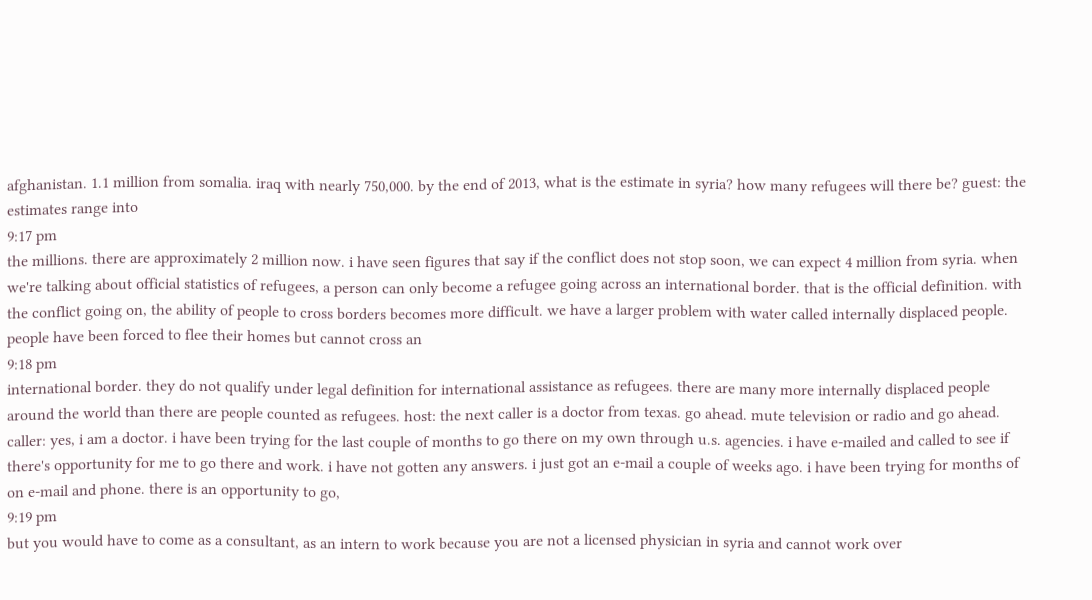afghanistan. 1.1 million from somalia. iraq with nearly 750,000. by the end of 2013, what is the estimate in syria? how many refugees will there be? guest: the estimates range into
9:17 pm
the millions. there are approximately 2 million now. i have seen figures that say if the conflict does not stop soon, we can expect 4 million from syria. when we're talking about official statistics of refugees, a person can only become a refugee going across an international border. that is the official definition. with the conflict going on, the ability of people to cross borders becomes more difficult. we have a larger problem with water called internally displaced people. people have been forced to flee their homes but cannot cross an
9:18 pm
international border. they do not qualify under legal definition for international assistance as refugees. there are many more internally displaced people around the world than there are people counted as refugees. host: the next caller is a doctor from texas. go ahead. mute television or radio and go ahead. caller: yes, i am a doctor. i have been trying for the last couple of months to go there on my own through u.s. agencies. i have e-mailed and called to see if there's opportunity for me to go there and work. i have not gotten any answers. i just got an e-mail a couple of weeks ago. i have been trying for months of on e-mail and phone. there is an opportunity to go,
9:19 pm
but you would have to come as a consultant, as an intern to work because you are not a licensed physician in syria and cannot work over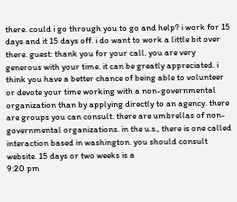there. could i go through you to go and help? i work for 15 days and it 15 days off. i do want to work a little bit over there. guest: thank you for your call. you are very generous with your time. it can be greatly appreciated. i think you have a better chance of being able to volunteer or devote your time working with a non-governmental organization than by applying directly to an agency. there are groups you can consult. there are umbrellas of non- governmental organizations. in the u.s., there is one called interaction based in washington. you should consult website. 15 days or two weeks is a
9:20 pm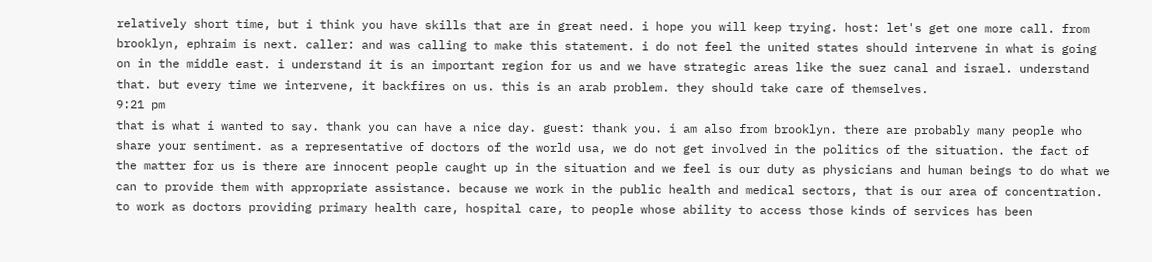relatively short time, but i think you have skills that are in great need. i hope you will keep trying. host: let's get one more call. from brooklyn, ephraim is next. caller: and was calling to make this statement. i do not feel the united states should intervene in what is going on in the middle east. i understand it is an important region for us and we have strategic areas like the suez canal and israel. understand that. but every time we intervene, it backfires on us. this is an arab problem. they should take care of themselves.
9:21 pm
that is what i wanted to say. thank you can have a nice day. guest: thank you. i am also from brooklyn. there are probably many people who share your sentiment. as a representative of doctors of the world usa, we do not get involved in the politics of the situation. the fact of the matter for us is there are innocent people caught up in the situation and we feel is our duty as physicians and human beings to do what we can to provide them with appropriate assistance. because we work in the public health and medical sectors, that is our area of concentration. to work as doctors providing primary health care, hospital care, to people whose ability to access those kinds of services has been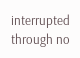interrupted through no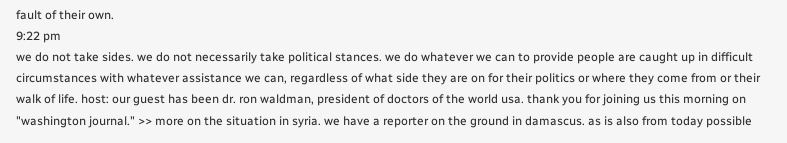fault of their own.
9:22 pm
we do not take sides. we do not necessarily take political stances. we do whatever we can to provide people are caught up in difficult circumstances with whatever assistance we can, regardless of what side they are on for their politics or where they come from or their walk of life. host: our guest has been dr. ron waldman, president of doctors of the world usa. thank you for joining us this morning on "washington journal." >> more on the situation in syria. we have a reporter on the ground in damascus. as is also from today possible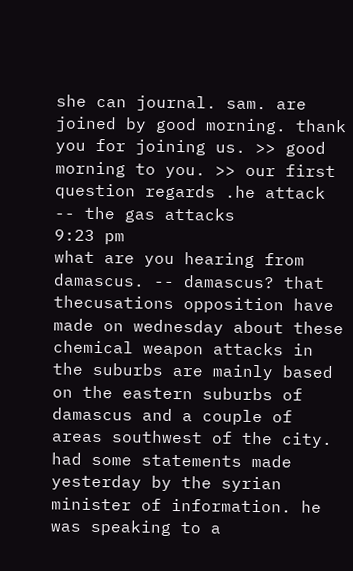she can journal. sam. are joined by good morning. thank you for joining us. >> good morning to you. >> our first question regards .he attack -- the gas attacks
9:23 pm
what are you hearing from damascus. -- damascus? that thecusations opposition have made on wednesday about these chemical weapon attacks in the suburbs are mainly based on the eastern suburbs of damascus and a couple of areas southwest of the city. had some statements made yesterday by the syrian minister of information. he was speaking to a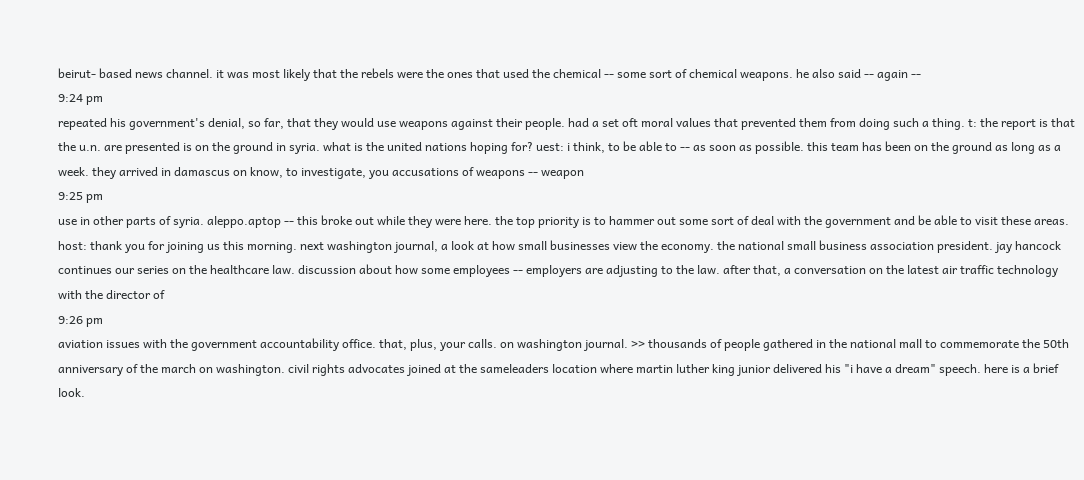beirut- based news channel. it was most likely that the rebels were the ones that used the chemical -- some sort of chemical weapons. he also said -- again --
9:24 pm
repeated his government's denial, so far, that they would use weapons against their people. had a set oft moral values that prevented them from doing such a thing. t: the report is that the u.n. are presented is on the ground in syria. what is the united nations hoping for? uest: i think, to be able to -- as soon as possible. this team has been on the ground as long as a week. they arrived in damascus on know, to investigate, you accusations of weapons -- weapon
9:25 pm
use in other parts of syria. aleppo.aptop -- this broke out while they were here. the top priority is to hammer out some sort of deal with the government and be able to visit these areas. host: thank you for joining us this morning. next washington journal, a look at how small businesses view the economy. the national small business association president. jay hancock continues our series on the healthcare law. discussion about how some employees -- employers are adjusting to the law. after that, a conversation on the latest air traffic technology with the director of
9:26 pm
aviation issues with the government accountability office. that, plus, your calls. on washington journal. >> thousands of people gathered in the national mall to commemorate the 50th anniversary of the march on washington. civil rights advocates joined at the sameleaders location where martin luther king junior delivered his "i have a dream" speech. here is a brief look.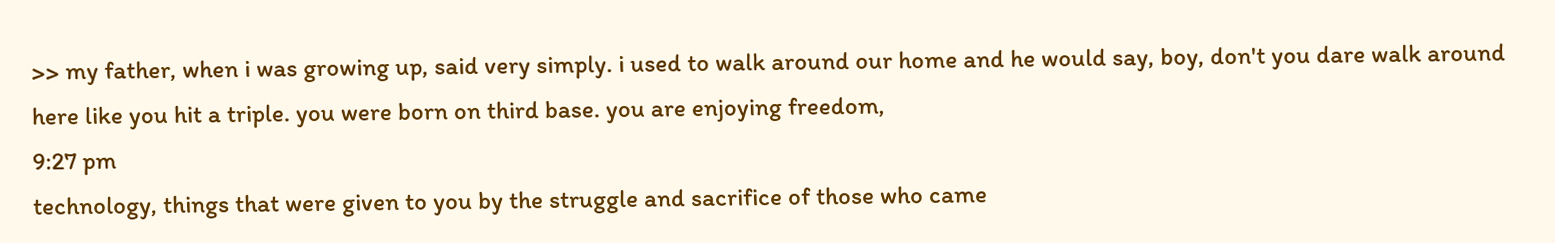>> my father, when i was growing up, said very simply. i used to walk around our home and he would say, boy, don't you dare walk around here like you hit a triple. you were born on third base. you are enjoying freedom,
9:27 pm
technology, things that were given to you by the struggle and sacrifice of those who came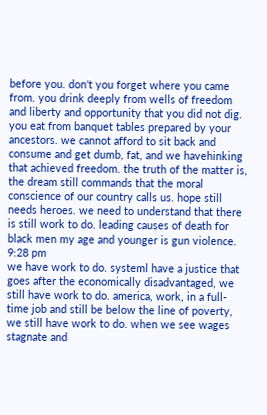before you. don't you forget where you came from. you drink deeply from wells of freedom and liberty and opportunity that you did not dig. you eat from banquet tables prepared by your ancestors. we cannot afford to sit back and consume and get dumb, fat, and we havehinking that achieved freedom. the truth of the matter is, the dream still commands that the moral conscience of our country calls us. hope still needs heroes. we need to understand that there is still work to do. leading causes of death for black men my age and younger is gun violence.
9:28 pm
we have work to do. systeml have a justice that goes after the economically disadvantaged, we still have work to do. america, work, in a full-time job and still be below the line of poverty, we still have work to do. when we see wages stagnate and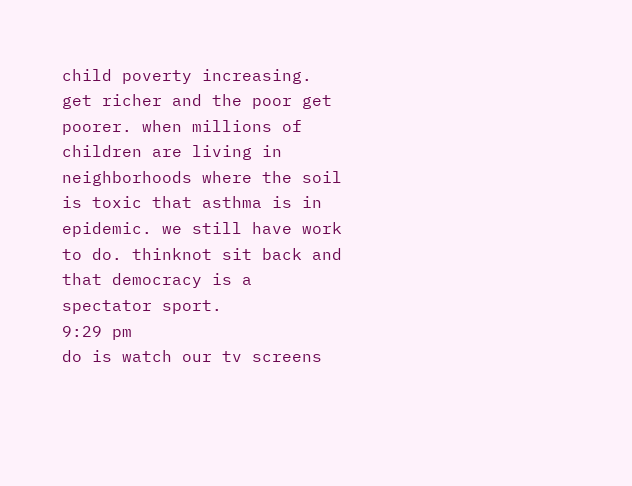child poverty increasing. get richer and the poor get poorer. when millions of children are living in neighborhoods where the soil is toxic that asthma is in epidemic. we still have work to do. thinknot sit back and that democracy is a spectator sport.
9:29 pm
do is watch our tv screens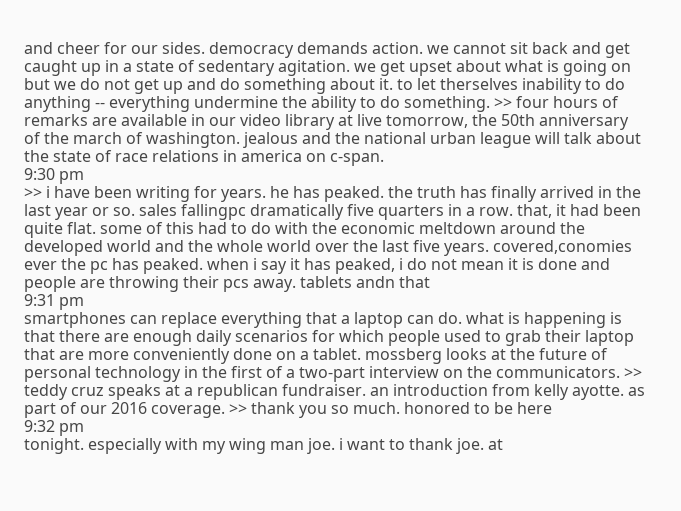and cheer for our sides. democracy demands action. we cannot sit back and get caught up in a state of sedentary agitation. we get upset about what is going on but we do not get up and do something about it. to let therselves inability to do anything -- everything undermine the ability to do something. >> four hours of remarks are available in our video library at live tomorrow, the 50th anniversary of the march of washington. jealous and the national urban league will talk about the state of race relations in america on c-span.
9:30 pm
>> i have been writing for years. he has peaked. the truth has finally arrived in the last year or so. sales fallingpc dramatically five quarters in a row. that, it had been quite flat. some of this had to do with the economic meltdown around the developed world and the whole world over the last five years. covered,conomies ever the pc has peaked. when i say it has peaked, i do not mean it is done and people are throwing their pcs away. tablets andn that
9:31 pm
smartphones can replace everything that a laptop can do. what is happening is that there are enough daily scenarios for which people used to grab their laptop that are more conveniently done on a tablet. mossberg looks at the future of personal technology in the first of a two-part interview on the communicators. >> teddy cruz speaks at a republican fundraiser. an introduction from kelly ayotte. as part of our 2016 coverage. >> thank you so much. honored to be here
9:32 pm
tonight. especially with my wing man joe. i want to thank joe. at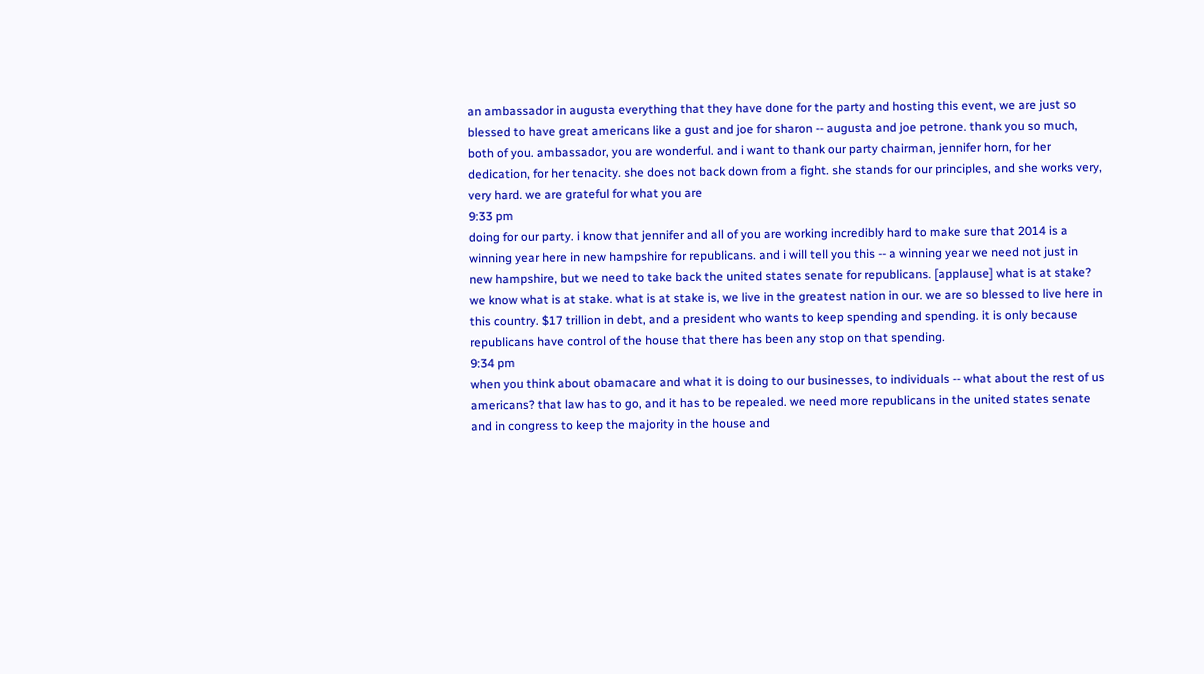an ambassador in augusta everything that they have done for the party and hosting this event, we are just so blessed to have great americans like a gust and joe for sharon -- augusta and joe petrone. thank you so much, both of you. ambassador, you are wonderful. and i want to thank our party chairman, jennifer horn, for her dedication, for her tenacity. she does not back down from a fight. she stands for our principles, and she works very, very hard. we are grateful for what you are
9:33 pm
doing for our party. i know that jennifer and all of you are working incredibly hard to make sure that 2014 is a winning year here in new hampshire for republicans. and i will tell you this -- a winning year we need not just in new hampshire, but we need to take back the united states senate for republicans. [applause] what is at stake? we know what is at stake. what is at stake is, we live in the greatest nation in our. we are so blessed to live here in this country. $17 trillion in debt, and a president who wants to keep spending and spending. it is only because republicans have control of the house that there has been any stop on that spending.
9:34 pm
when you think about obamacare and what it is doing to our businesses, to individuals -- what about the rest of us americans? that law has to go, and it has to be repealed. we need more republicans in the united states senate and in congress to keep the majority in the house and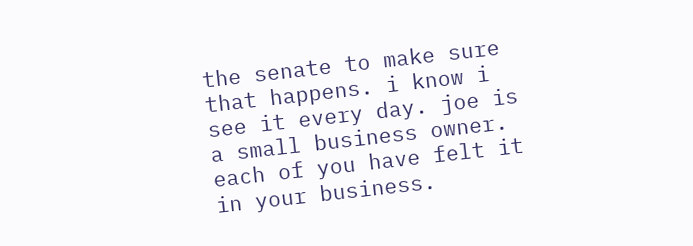the senate to make sure that happens. i know i see it every day. joe is a small business owner. each of you have felt it in your business.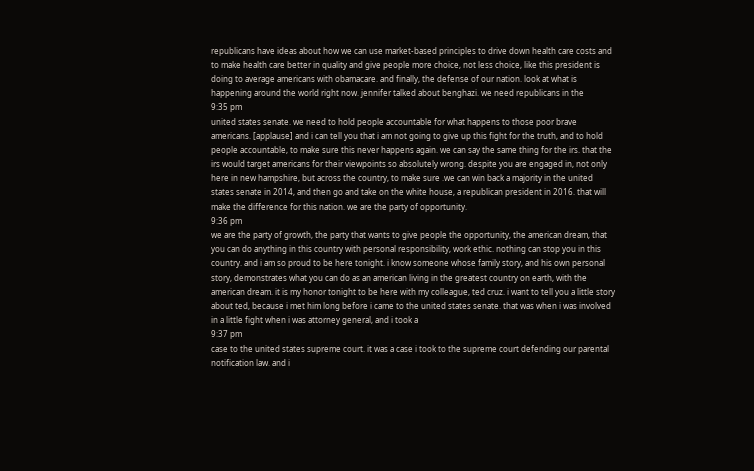republicans have ideas about how we can use market-based principles to drive down health care costs and to make health care better in quality and give people more choice, not less choice, like this president is doing to average americans with obamacare. and finally, the defense of our nation. look at what is happening around the world right now. jennifer talked about benghazi. we need republicans in the
9:35 pm
united states senate. we need to hold people accountable for what happens to those poor brave americans. [applause] and i can tell you that i am not going to give up this fight for the truth, and to hold people accountable, to make sure this never happens again. we can say the same thing for the irs. that the irs would target americans for their viewpoints so absolutely wrong. despite you are engaged in, not only here in new hampshire, but across the country, to make sure .we can win back a majority in the united states senate in 2014, and then go and take on the white house, a republican president in 2016. that will make the difference for this nation. we are the party of opportunity.
9:36 pm
we are the party of growth, the party that wants to give people the opportunity, the american dream, that you can do anything in this country with personal responsibility, work ethic. nothing can stop you in this country. and i am so proud to be here tonight. i know someone whose family story, and his own personal story, demonstrates what you can do as an american living in the greatest country on earth, with the american dream. it is my honor tonight to be here with my colleague, ted cruz. i want to tell you a little story about ted, because i met him long before i came to the united states senate. that was when i was involved in a little fight when i was attorney general, and i took a
9:37 pm
case to the united states supreme court. it was a case i took to the supreme court defending our parental notification law. and i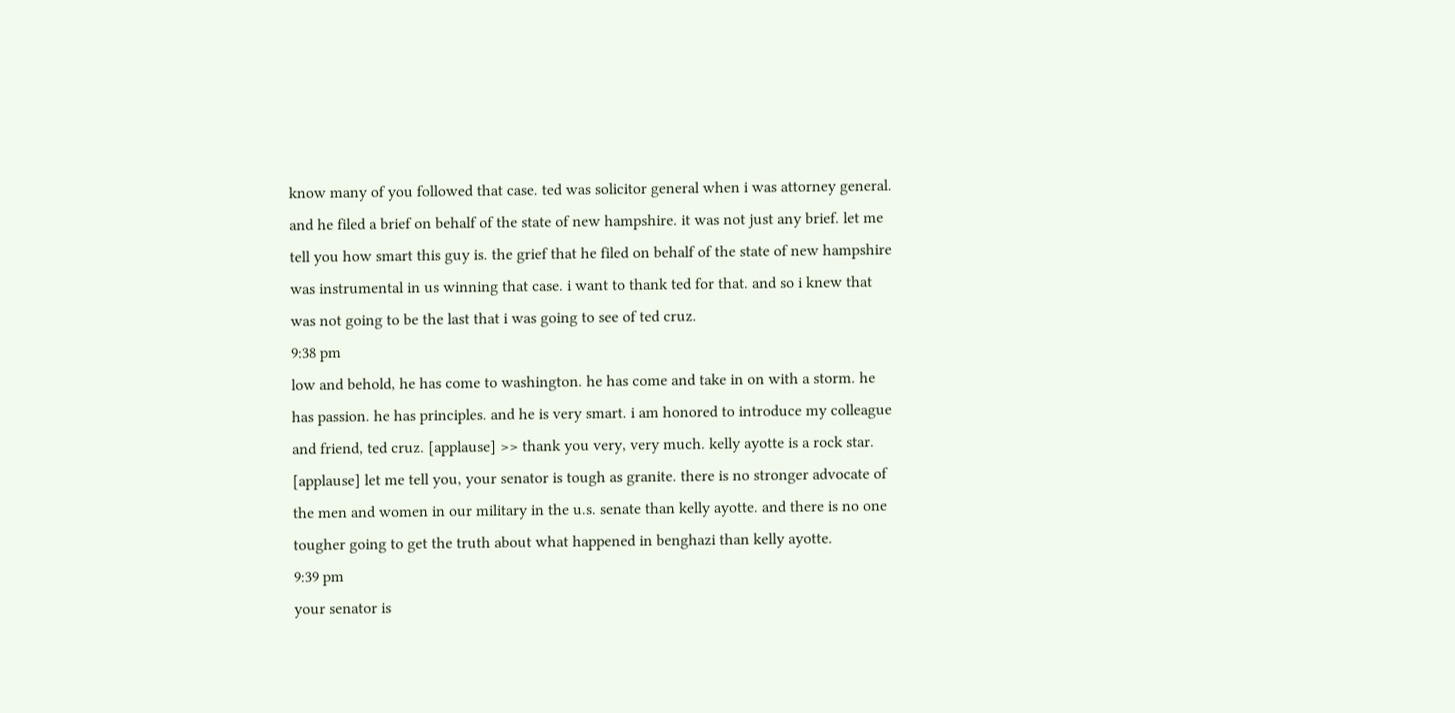know many of you followed that case. ted was solicitor general when i was attorney general. and he filed a brief on behalf of the state of new hampshire. it was not just any brief. let me tell you how smart this guy is. the grief that he filed on behalf of the state of new hampshire was instrumental in us winning that case. i want to thank ted for that. and so i knew that was not going to be the last that i was going to see of ted cruz.
9:38 pm
low and behold, he has come to washington. he has come and take in on with a storm. he has passion. he has principles. and he is very smart. i am honored to introduce my colleague and friend, ted cruz. [applause] >> thank you very, very much. kelly ayotte is a rock star. [applause] let me tell you, your senator is tough as granite. there is no stronger advocate of the men and women in our military in the u.s. senate than kelly ayotte. and there is no one tougher going to get the truth about what happened in benghazi than kelly ayotte.
9:39 pm
your senator is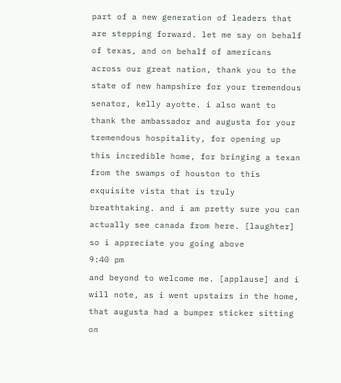part of a new generation of leaders that are stepping forward. let me say on behalf of texas, and on behalf of americans across our great nation, thank you to the state of new hampshire for your tremendous senator, kelly ayotte. i also want to thank the ambassador and augusta for your tremendous hospitality, for opening up this incredible home, for bringing a texan from the swamps of houston to this exquisite vista that is truly breathtaking. and i am pretty sure you can actually see canada from here. [laughter] so i appreciate you going above
9:40 pm
and beyond to welcome me. [applause] and i will note, as i went upstairs in the home, that augusta had a bumper sticker sitting on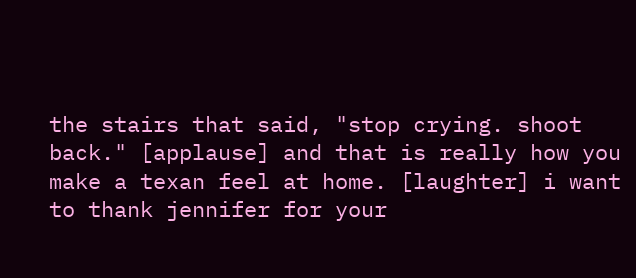the stairs that said, "stop crying. shoot back." [applause] and that is really how you make a texan feel at home. [laughter] i want to thank jennifer for your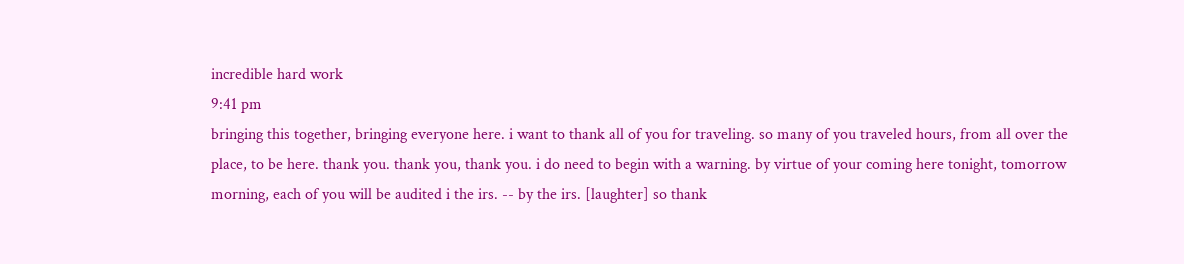incredible hard work
9:41 pm
bringing this together, bringing everyone here. i want to thank all of you for traveling. so many of you traveled hours, from all over the place, to be here. thank you. thank you, thank you. i do need to begin with a warning. by virtue of your coming here tonight, tomorrow morning, each of you will be audited i the irs. -- by the irs. [laughter] so thank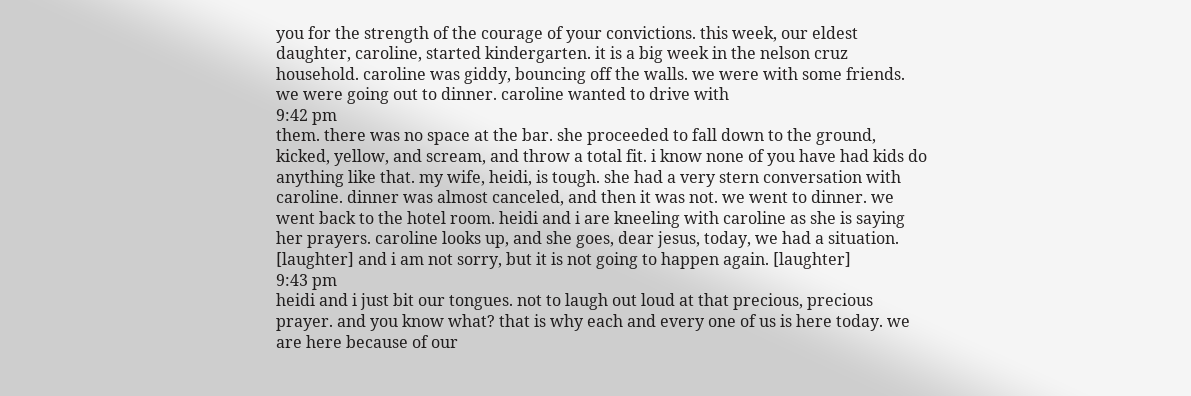you for the strength of the courage of your convictions. this week, our eldest daughter, caroline, started kindergarten. it is a big week in the nelson cruz household. caroline was giddy, bouncing off the walls. we were with some friends. we were going out to dinner. caroline wanted to drive with
9:42 pm
them. there was no space at the bar. she proceeded to fall down to the ground, kicked, yellow, and scream, and throw a total fit. i know none of you have had kids do anything like that. my wife, heidi, is tough. she had a very stern conversation with caroline. dinner was almost canceled, and then it was not. we went to dinner. we went back to the hotel room. heidi and i are kneeling with caroline as she is saying her prayers. caroline looks up, and she goes, dear jesus, today, we had a situation. [laughter] and i am not sorry, but it is not going to happen again. [laughter]
9:43 pm
heidi and i just bit our tongues. not to laugh out loud at that precious, precious prayer. and you know what? that is why each and every one of us is here today. we are here because of our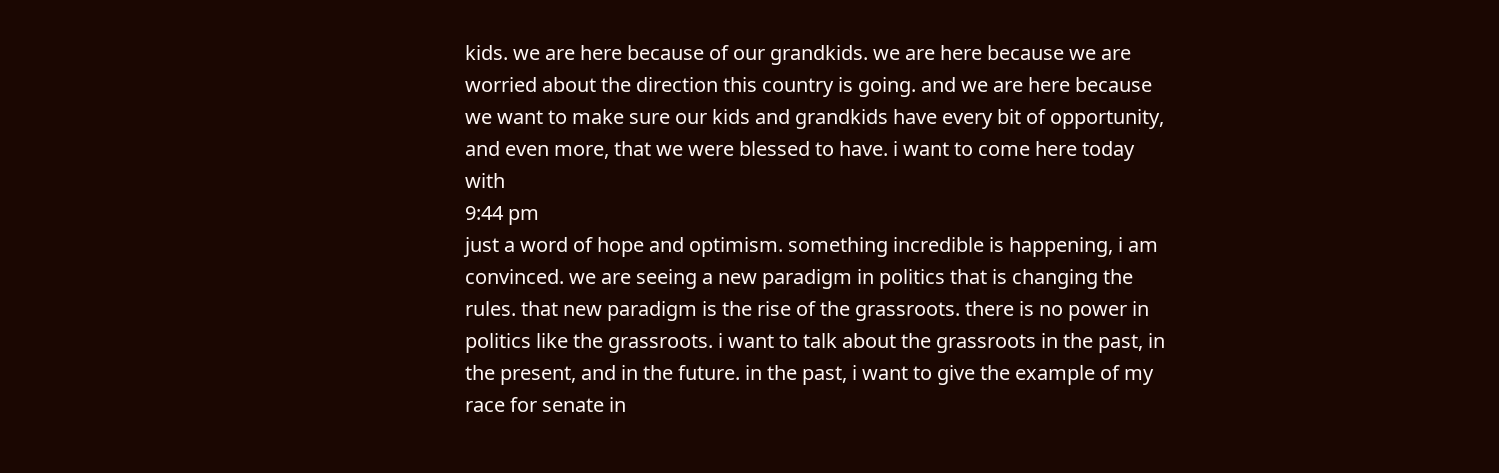kids. we are here because of our grandkids. we are here because we are worried about the direction this country is going. and we are here because we want to make sure our kids and grandkids have every bit of opportunity, and even more, that we were blessed to have. i want to come here today with
9:44 pm
just a word of hope and optimism. something incredible is happening, i am convinced. we are seeing a new paradigm in politics that is changing the rules. that new paradigm is the rise of the grassroots. there is no power in politics like the grassroots. i want to talk about the grassroots in the past, in the present, and in the future. in the past, i want to give the example of my race for senate in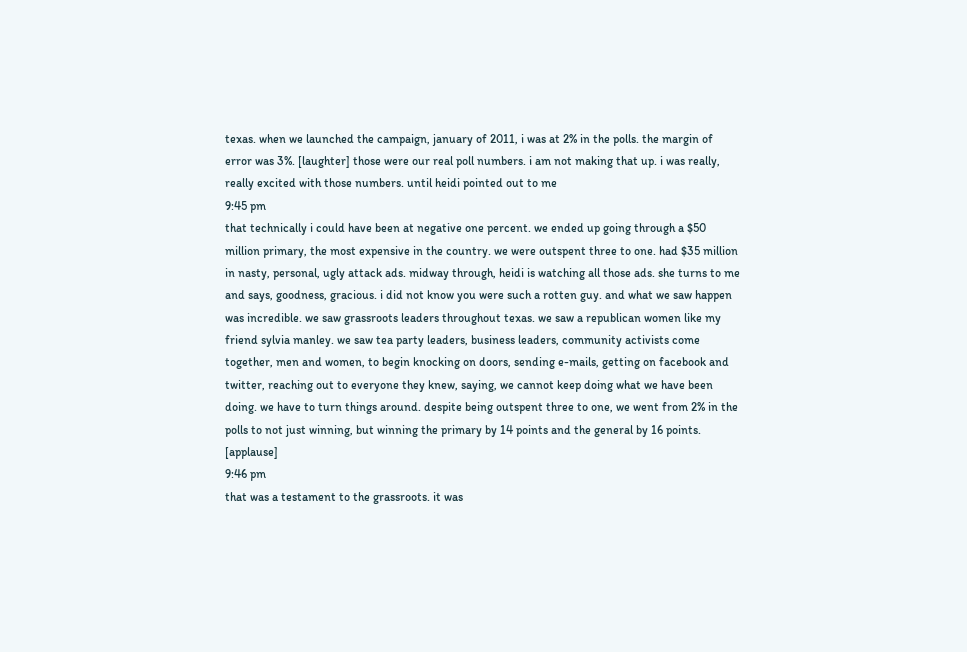texas. when we launched the campaign, january of 2011, i was at 2% in the polls. the margin of error was 3%. [laughter] those were our real poll numbers. i am not making that up. i was really, really excited with those numbers. until heidi pointed out to me
9:45 pm
that technically i could have been at negative one percent. we ended up going through a $50 million primary, the most expensive in the country. we were outspent three to one. had $35 million in nasty, personal, ugly attack ads. midway through, heidi is watching all those ads. she turns to me and says, goodness, gracious. i did not know you were such a rotten guy. and what we saw happen was incredible. we saw grassroots leaders throughout texas. we saw a republican women like my friend sylvia manley. we saw tea party leaders, business leaders, community activists come together, men and women, to begin knocking on doors, sending e-mails, getting on facebook and twitter, reaching out to everyone they knew, saying, we cannot keep doing what we have been doing. we have to turn things around. despite being outspent three to one, we went from 2% in the polls to not just winning, but winning the primary by 14 points and the general by 16 points. [applause]
9:46 pm
that was a testament to the grassroots. it was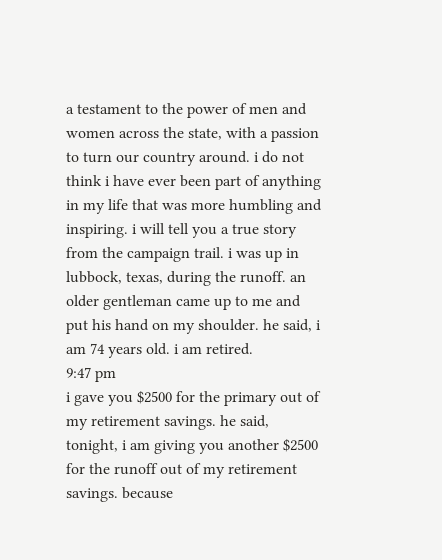a testament to the power of men and women across the state, with a passion to turn our country around. i do not think i have ever been part of anything in my life that was more humbling and inspiring. i will tell you a true story from the campaign trail. i was up in lubbock, texas, during the runoff. an older gentleman came up to me and put his hand on my shoulder. he said, i am 74 years old. i am retired.
9:47 pm
i gave you $2500 for the primary out of my retirement savings. he said, tonight, i am giving you another $2500 for the runoff out of my retirement savings. because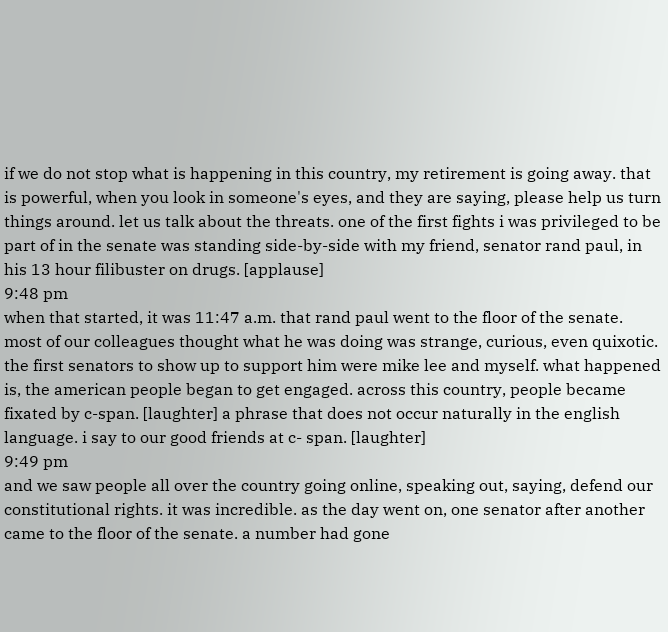if we do not stop what is happening in this country, my retirement is going away. that is powerful, when you look in someone's eyes, and they are saying, please help us turn things around. let us talk about the threats. one of the first fights i was privileged to be part of in the senate was standing side-by-side with my friend, senator rand paul, in his 13 hour filibuster on drugs. [applause]
9:48 pm
when that started, it was 11:47 a.m. that rand paul went to the floor of the senate. most of our colleagues thought what he was doing was strange, curious, even quixotic. the first senators to show up to support him were mike lee and myself. what happened is, the american people began to get engaged. across this country, people became fixated by c-span. [laughter] a phrase that does not occur naturally in the english language. i say to our good friends at c- span. [laughter]
9:49 pm
and we saw people all over the country going online, speaking out, saying, defend our constitutional rights. it was incredible. as the day went on, one senator after another came to the floor of the senate. a number had gone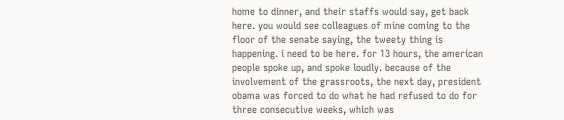home to dinner, and their staffs would say, get back here. you would see colleagues of mine coming to the floor of the senate saying, the tweety thing is happening. i need to be here. for 13 hours, the american people spoke up, and spoke loudly. because of the involvement of the grassroots, the next day, president obama was forced to do what he had refused to do for three consecutive weeks, which was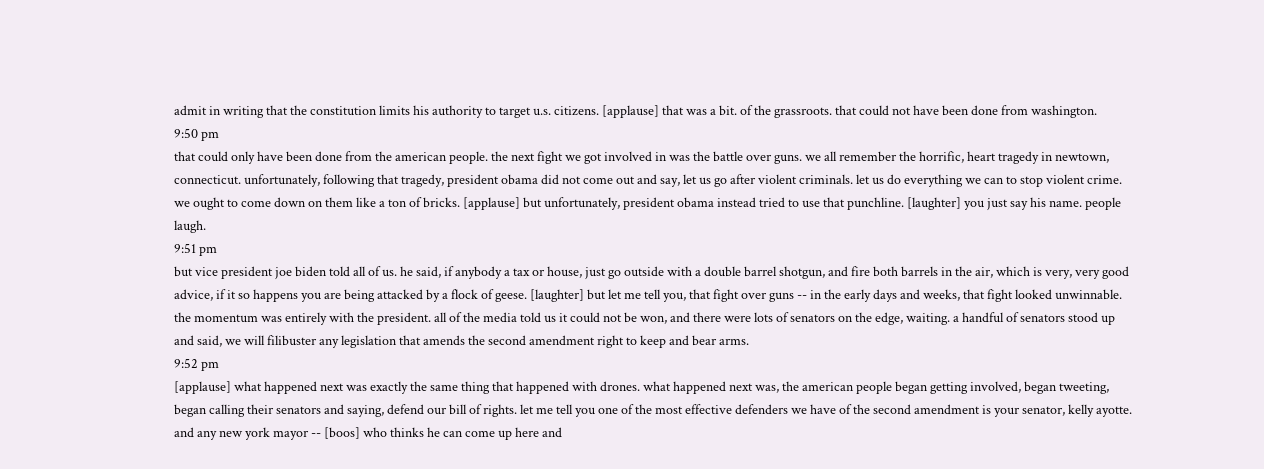admit in writing that the constitution limits his authority to target u.s. citizens. [applause] that was a bit. of the grassroots. that could not have been done from washington.
9:50 pm
that could only have been done from the american people. the next fight we got involved in was the battle over guns. we all remember the horrific, heart tragedy in newtown, connecticut. unfortunately, following that tragedy, president obama did not come out and say, let us go after violent criminals. let us do everything we can to stop violent crime. we ought to come down on them like a ton of bricks. [applause] but unfortunately, president obama instead tried to use that punchline. [laughter] you just say his name. people laugh.
9:51 pm
but vice president joe biden told all of us. he said, if anybody a tax or house, just go outside with a double barrel shotgun, and fire both barrels in the air, which is very, very good advice, if it so happens you are being attacked by a flock of geese. [laughter] but let me tell you, that fight over guns -- in the early days and weeks, that fight looked unwinnable. the momentum was entirely with the president. all of the media told us it could not be won, and there were lots of senators on the edge, waiting. a handful of senators stood up and said, we will filibuster any legislation that amends the second amendment right to keep and bear arms.
9:52 pm
[applause] what happened next was exactly the same thing that happened with drones. what happened next was, the american people began getting involved, began tweeting, began calling their senators and saying, defend our bill of rights. let me tell you one of the most effective defenders we have of the second amendment is your senator, kelly ayotte. and any new york mayor -- [boos] who thinks he can come up here and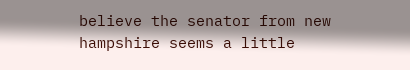believe the senator from new hampshire seems a little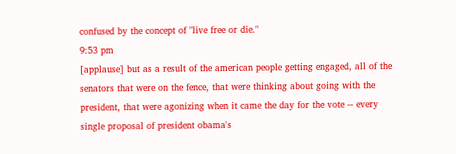confused by the concept of "live free or die."
9:53 pm
[applause] but as a result of the american people getting engaged, all of the senators that were on the fence, that were thinking about going with the president, that were agonizing when it came the day for the vote -- every single proposal of president obama's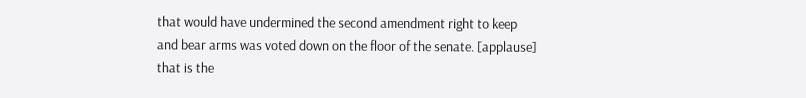that would have undermined the second amendment right to keep and bear arms was voted down on the floor of the senate. [applause] that is the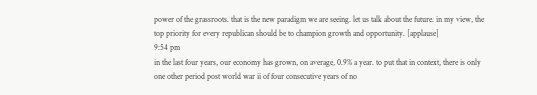power of the grassroots. that is the new paradigm we are seeing. let us talk about the future. in my view, the top priority for every republican should be to champion growth and opportunity. [applause]
9:54 pm
in the last four years, our economy has grown, on average, 0.9% a year. to put that in context, there is only one other period post world war ii of four consecutive years of no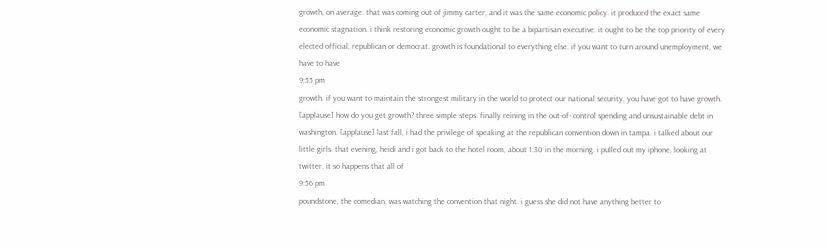growth, on average. that was coming out of jimmy carter, and it was the same economic policy. it produced the exact same economic stagnation. i think restoring economic growth ought to be a bipartisan executive. it ought to be the top priority of every elected official, republican or democrat. growth is foundational to everything else. if you want to turn around unemployment, we have to have
9:55 pm
growth. if you want to maintain the strongest military in the world to protect our national security, you have got to have growth. [applause] how do you get growth? three simple steps. finally reining in the out-of- control spending and unsustainable debt in washington. [applause] last fall, i had the privilege of speaking at the republican convention down in tampa. i talked about our little girls. that evening, heidi and i got back to the hotel room, about 1:30 in the morning. i pulled out my iphone, looking at twitter. it so happens that all of
9:56 pm
poundstone, the comedian, was watching the convention that night. i guess she did not have anything better to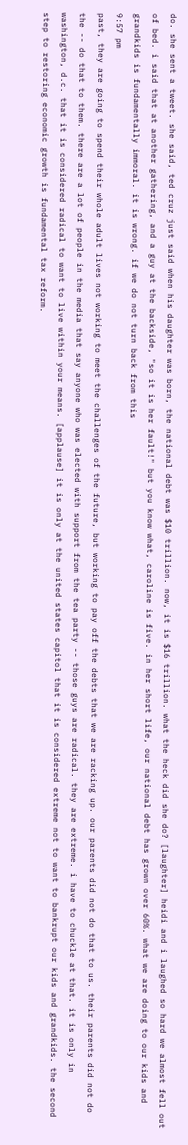do. she sent a tweet. she said, ted cruz just said when his daughter was born, the national debt was $10 trillion. now, it is $16 trillion. what the heck did she do? [laughter] heidi and i laughed so hard we almost fell out of bed. i said that at another gathering, and a guy at the backside, "so it is her fault!" but you know what, caroline is five. in her short life, our national debt has grown over 60%. what we are doing to our kids and grandkids is fundamentally immoral. it is wrong. if we do not turn back from this
9:57 pm
past, they are going to spend their whole adult lives not working to meet the challenges of the future, but working to pay off the debts that we are racking up. our parents did not do that to us. their parents did not do the -- do that to them. there are a lot of people in the media that say anyone who was elected with support from the tea party -- those guys are radical. they are extreme. i have to chuckle at that. it is only in washington, d.c. that it is considered radical to want to live within your means. [applause] it is only at the united states capitol that it is considered extreme not to want to bankrupt our kids and grandkids. the second step to restoring economic growth is fundamental tax reform.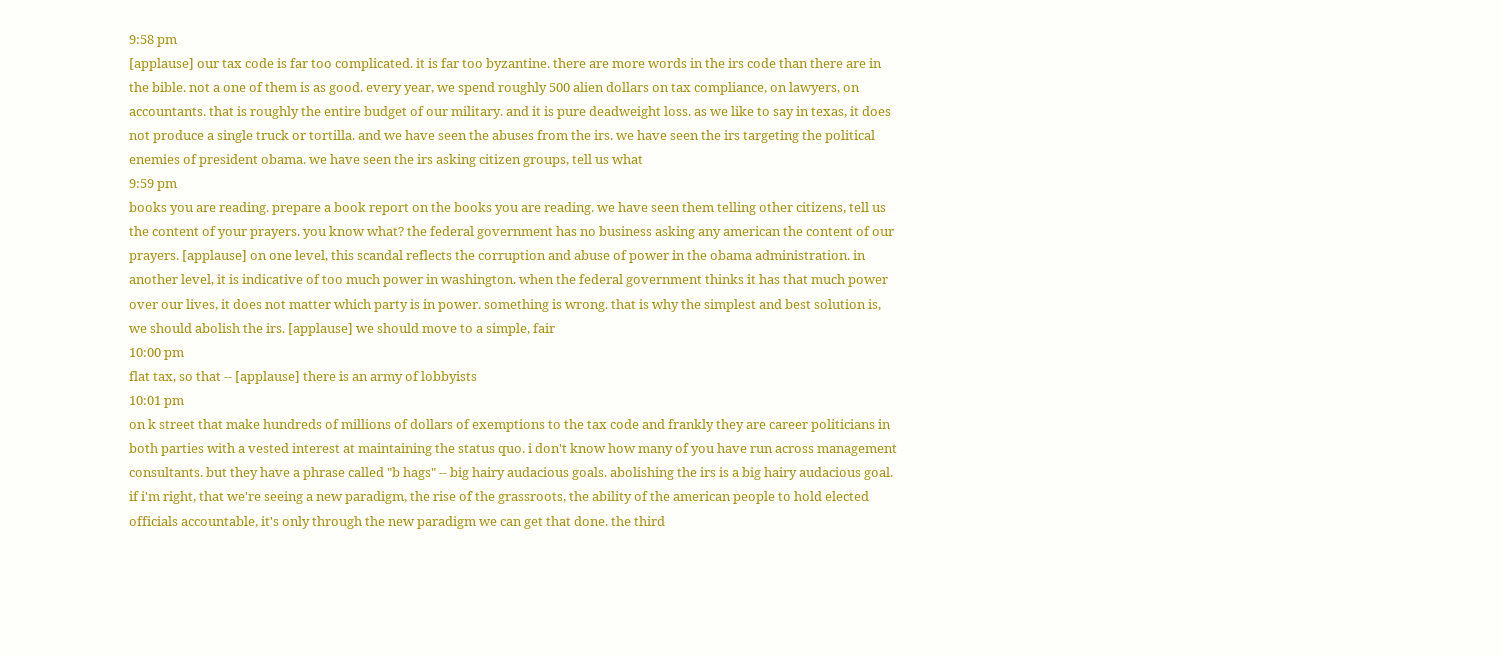9:58 pm
[applause] our tax code is far too complicated. it is far too byzantine. there are more words in the irs code than there are in the bible. not a one of them is as good. every year, we spend roughly 500 alien dollars on tax compliance, on lawyers, on accountants. that is roughly the entire budget of our military. and it is pure deadweight loss. as we like to say in texas, it does not produce a single truck or tortilla. and we have seen the abuses from the irs. we have seen the irs targeting the political enemies of president obama. we have seen the irs asking citizen groups, tell us what
9:59 pm
books you are reading. prepare a book report on the books you are reading. we have seen them telling other citizens, tell us the content of your prayers. you know what? the federal government has no business asking any american the content of our prayers. [applause] on one level, this scandal reflects the corruption and abuse of power in the obama administration. in another level, it is indicative of too much power in washington. when the federal government thinks it has that much power over our lives, it does not matter which party is in power. something is wrong. that is why the simplest and best solution is, we should abolish the irs. [applause] we should move to a simple, fair
10:00 pm
flat tax, so that -- [applause] there is an army of lobbyists
10:01 pm
on k street that make hundreds of millions of dollars of exemptions to the tax code and frankly they are career politicians in both parties with a vested interest at maintaining the status quo. i don't know how many of you have run across management consultants. but they have a phrase called "b hags" -- big hairy audacious goals. abolishing the irs is a big hairy audacious goal. if i'm right, that we're seeing a new paradigm, the rise of the grassroots, the ability of the american people to hold elected officials accountable, it's only through the new paradigm we can get that done. the third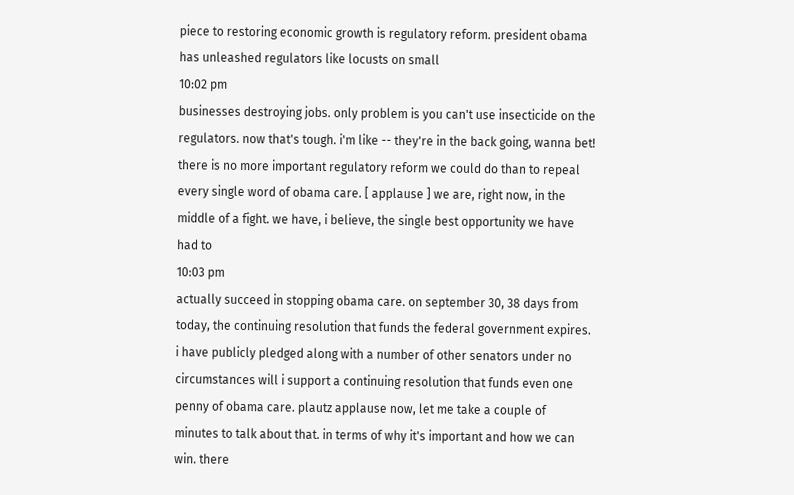piece to restoring economic growth is regulatory reform. president obama has unleashed regulators like locusts on small
10:02 pm
businesses destroying jobs. only problem is you can't use insecticide on the regulators. now that's tough. i'm like -- they're in the back going, wanna bet! there is no more important regulatory reform we could do than to repeal every single word of obama care. [ applause ] we are, right now, in the middle of a fight. we have, i believe, the single best opportunity we have had to
10:03 pm
actually succeed in stopping obama care. on september 30, 38 days from today, the continuing resolution that funds the federal government expires. i have publicly pledged along with a number of other senators under no circumstances will i support a continuing resolution that funds even one penny of obama care. plautz applause now, let me take a couple of minutes to talk about that. in terms of why it's important and how we can win. there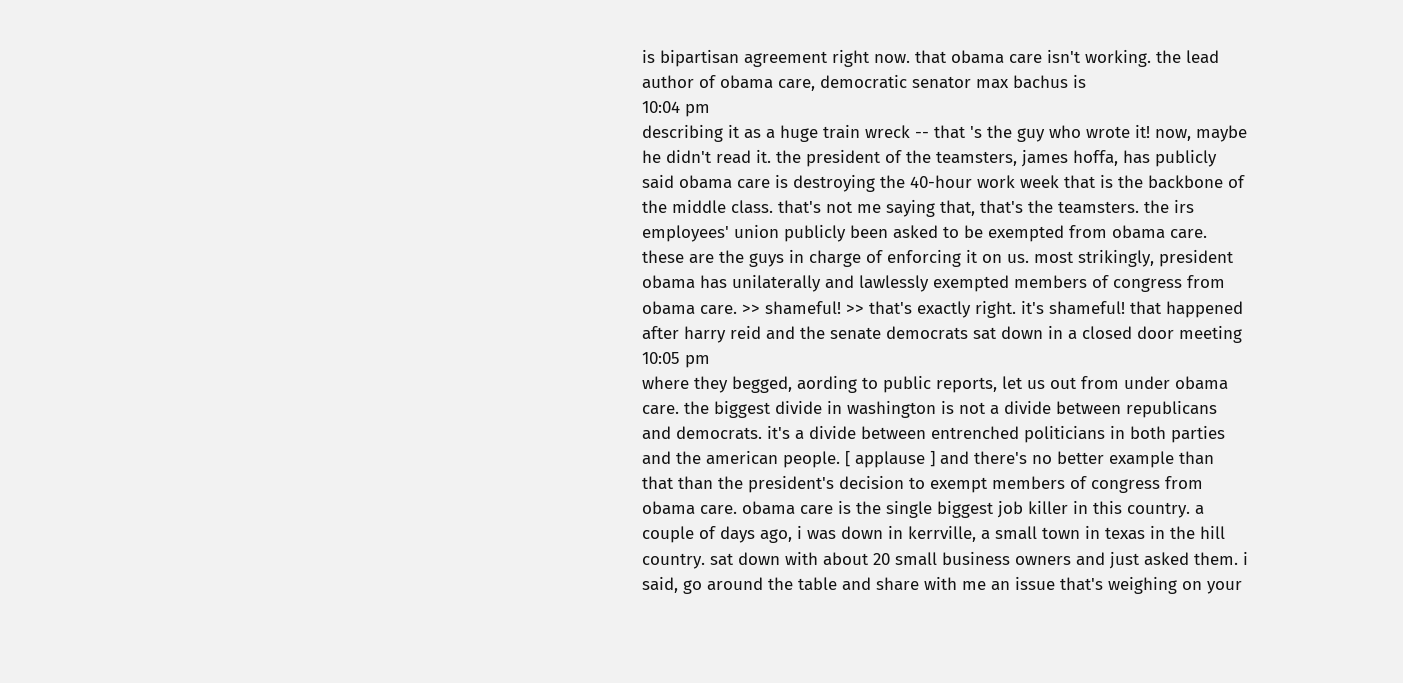is bipartisan agreement right now. that obama care isn't working. the lead author of obama care, democratic senator max bachus is
10:04 pm
describing it as a huge train wreck -- that 's the guy who wrote it! now, maybe he didn't read it. the president of the teamsters, james hoffa, has publicly said obama care is destroying the 40-hour work week that is the backbone of the middle class. that's not me saying that, that's the teamsters. the irs employees' union publicly been asked to be exempted from obama care. these are the guys in charge of enforcing it on us. most strikingly, president obama has unilaterally and lawlessly exempted members of congress from obama care. >> shameful! >> that's exactly right. it's shameful! that happened after harry reid and the senate democrats sat down in a closed door meeting
10:05 pm
where they begged, aording to public reports, let us out from under obama care. the biggest divide in washington is not a divide between republicans and democrats. it's a divide between entrenched politicians in both parties and the american people. [ applause ] and there's no better example than that than the president's decision to exempt members of congress from obama care. obama care is the single biggest job killer in this country. a couple of days ago, i was down in kerrville, a small town in texas in the hill country. sat down with about 20 small business owners and just asked them. i said, go around the table and share with me an issue that's weighing on your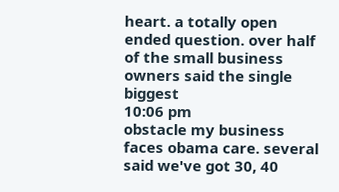heart. a totally open ended question. over half of the small business owners said the single biggest
10:06 pm
obstacle my business faces obama care. several said we've got 30, 40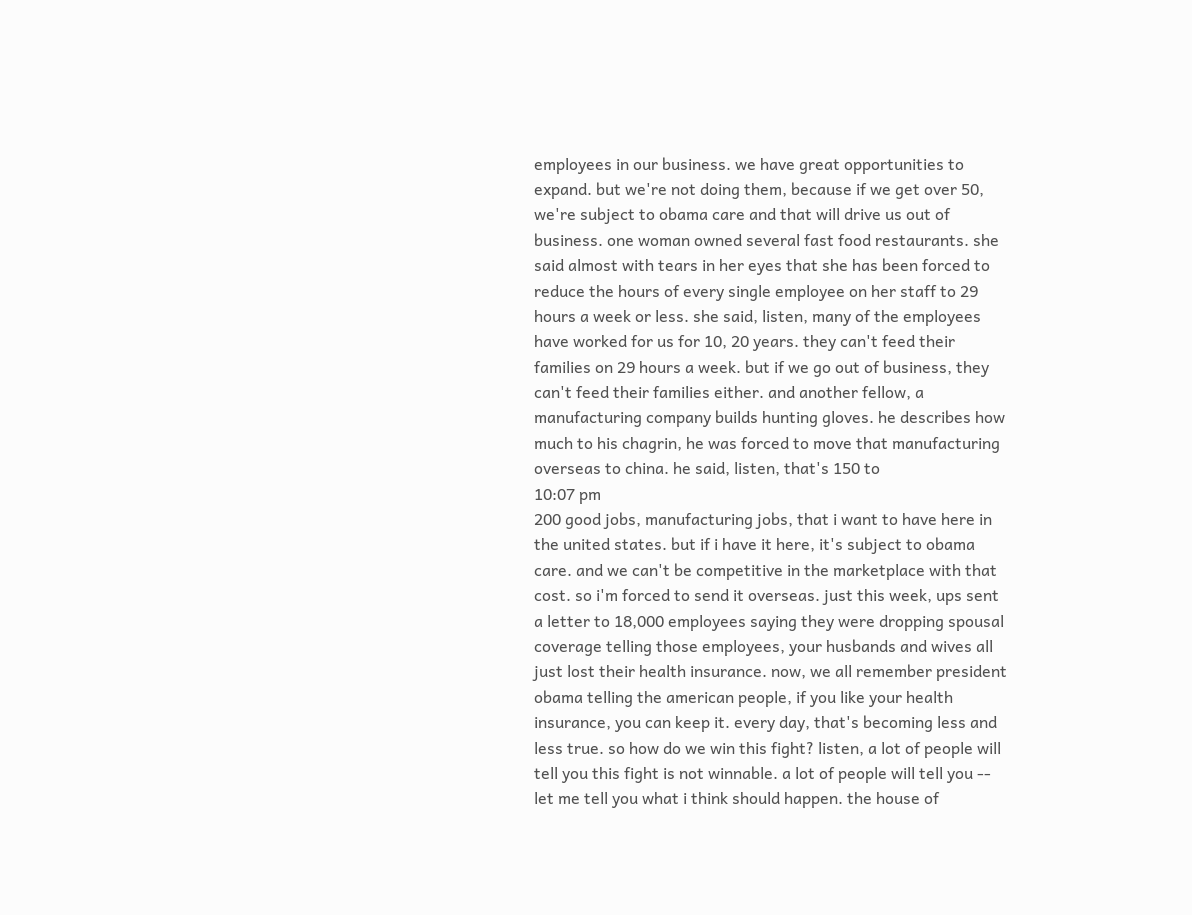employees in our business. we have great opportunities to expand. but we're not doing them, because if we get over 50, we're subject to obama care and that will drive us out of business. one woman owned several fast food restaurants. she said almost with tears in her eyes that she has been forced to reduce the hours of every single employee on her staff to 29 hours a week or less. she said, listen, many of the employees have worked for us for 10, 20 years. they can't feed their families on 29 hours a week. but if we go out of business, they can't feed their families either. and another fellow, a manufacturing company builds hunting gloves. he describes how much to his chagrin, he was forced to move that manufacturing overseas to china. he said, listen, that's 150 to
10:07 pm
200 good jobs, manufacturing jobs, that i want to have here in the united states. but if i have it here, it's subject to obama care. and we can't be competitive in the marketplace with that cost. so i'm forced to send it overseas. just this week, ups sent a letter to 18,000 employees saying they were dropping spousal coverage telling those employees, your husbands and wives all just lost their health insurance. now, we all remember president obama telling the american people, if you like your health insurance, you can keep it. every day, that's becoming less and less true. so how do we win this fight? listen, a lot of people will tell you this fight is not winnable. a lot of people will tell you -- let me tell you what i think should happen. the house of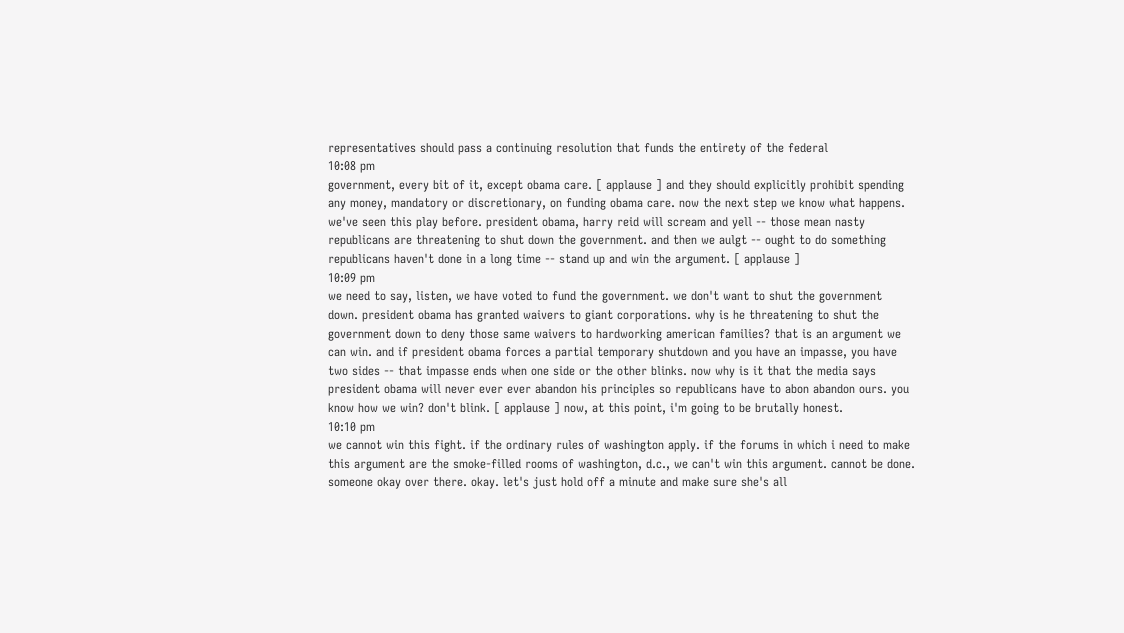representatives should pass a continuing resolution that funds the entirety of the federal
10:08 pm
government, every bit of it, except obama care. [ applause ] and they should explicitly prohibit spending any money, mandatory or discretionary, on funding obama care. now the next step we know what happens. we've seen this play before. president obama, harry reid will scream and yell -- those mean nasty republicans are threatening to shut down the government. and then we aulgt -- ought to do something republicans haven't done in a long time -- stand up and win the argument. [ applause ]
10:09 pm
we need to say, listen, we have voted to fund the government. we don't want to shut the government down. president obama has granted waivers to giant corporations. why is he threatening to shut the government down to deny those same waivers to hardworking american families? that is an argument we can win. and if president obama forces a partial temporary shutdown and you have an impasse, you have two sides -- that impasse ends when one side or the other blinks. now why is it that the media says president obama will never ever ever abandon his principles so republicans have to abon abandon ours. you know how we win? don't blink. [ applause ] now, at this point, i'm going to be brutally honest.
10:10 pm
we cannot win this fight. if the ordinary rules of washington apply. if the forums in which i need to make this argument are the smoke-filled rooms of washington, d.c., we can't win this argument. cannot be done. someone okay over there. okay. let's just hold off a minute and make sure she's all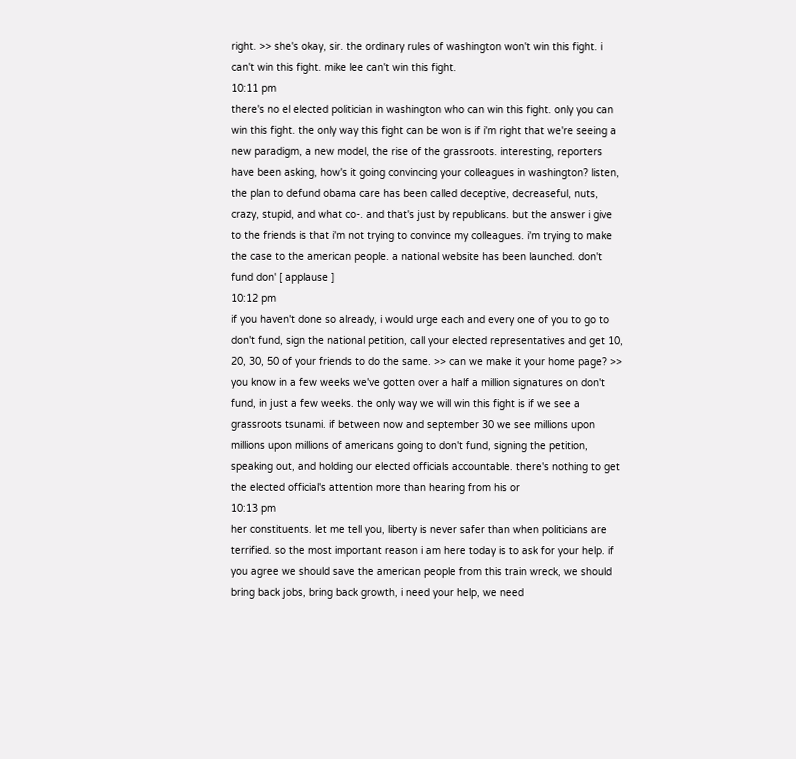right. >> she's okay, sir. the ordinary rules of washington won't win this fight. i can't win this fight. mike lee can't win this fight.
10:11 pm
there's no el elected politician in washington who can win this fight. only you can win this fight. the only way this fight can be won is if i'm right that we're seeing a new paradigm, a new model, the rise of the grassroots. interesting, reporters have been asking, how's it going convincing your colleagues in washington? listen, the plan to defund obama care has been called deceptive, decreaseful, nuts, crazy, stupid, and what co-. and that's just by republicans. but the answer i give to the friends is that i'm not trying to convince my colleagues. i'm trying to make the case to the american people. a national website has been launched. don't fund don' [ applause ]
10:12 pm
if you haven't done so already, i would urge each and every one of you to go to don't fund, sign the national petition, call your elected representatives and get 10, 20, 30, 50 of your friends to do the same. >> can we make it your home page? >> you know in a few weeks we've gotten over a half a million signatures on don't fund, in just a few weeks. the only way we will win this fight is if we see a grassroots tsunami. if between now and september 30 we see millions upon millions upon millions of americans going to don't fund, signing the petition, speaking out, and holding our elected officials accountable. there's nothing to get the elected official's attention more than hearing from his or
10:13 pm
her constituents. let me tell you, liberty is never safer than when politicians are terrified. so the most important reason i am here today is to ask for your help. if you agree we should save the american people from this train wreck, we should bring back jobs, bring back growth, i need your help, we need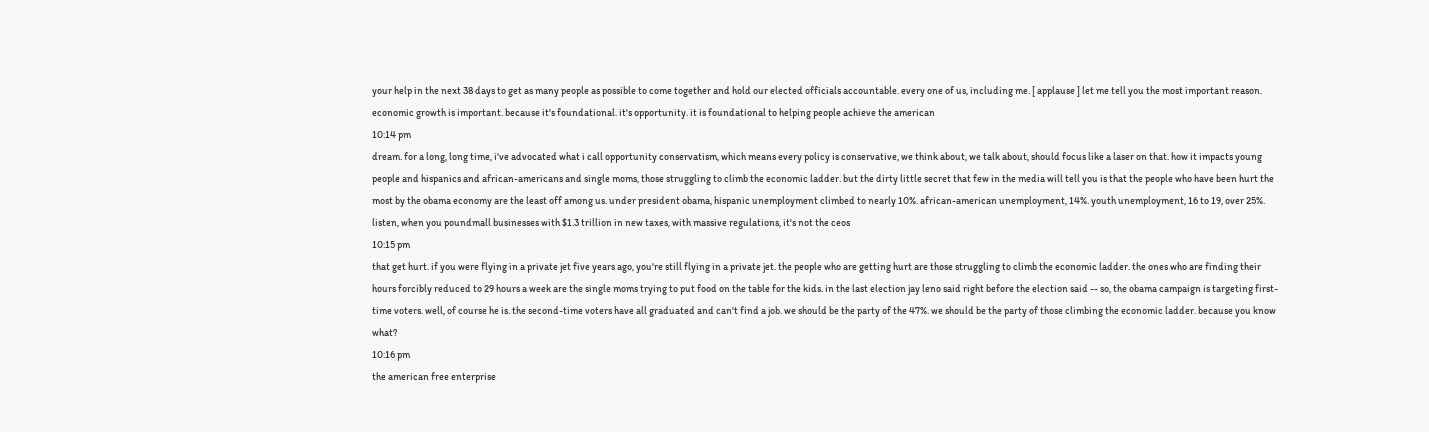your help in the next 38 days to get as many people as possible to come together and hold our elected officials accountable. every one of us, including me. [ applause ] let me tell you the most important reason. economic growth is important. because it's foundational. it's opportunity. it is foundational to helping people achieve the american
10:14 pm
dream. for a long, long time, i've advocated what i call opportunity conservatism, which means every policy is conservative, we think about, we talk about, should focus like a laser on that. how it impacts young people and hispanics and african-americans and single moms, those struggling to climb the economic ladder. but the dirty little secret that few in the media will tell you is that the people who have been hurt the most by the obama economy are the least off among us. under president obama, hispanic unemployment climbed to nearly 10%. african-american unemployment, 14%. youth unemployment, 16 to 19, over 25%. listen, when you poundmall businesses with $1.3 trillion in new taxes, with massive regulations, it's not the ceos
10:15 pm
that get hurt. if you were flying in a private jet five years ago, you're still flying in a private jet. the people who are getting hurt are those struggling to climb the economic ladder. the ones who are finding their hours forcibly reduced to 29 hours a week are the single moms trying to put food on the table for the kids. in the last election jay leno said right before the election said -- so, the obama campaign is targeting first-time voters. well, of course he is. the second-time voters have all graduated and can't find a job. we should be the party of the 47%. we should be the party of those climbing the economic ladder. because you know what?
10:16 pm
the american free enterprise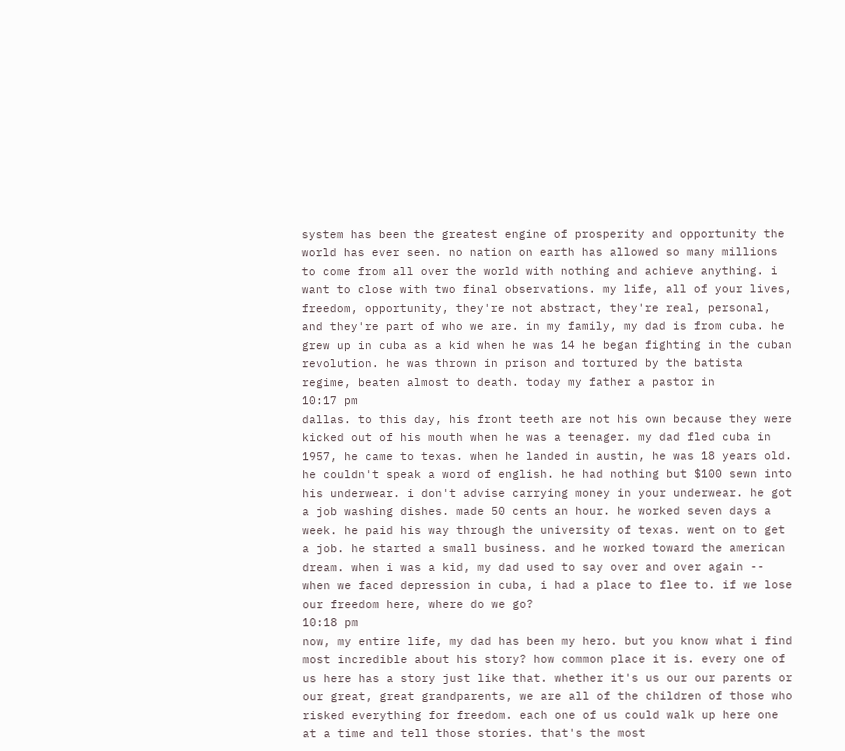system has been the greatest engine of prosperity and opportunity the world has ever seen. no nation on earth has allowed so many millions to come from all over the world with nothing and achieve anything. i want to close with two final observations. my life, all of your lives, freedom, opportunity, they're not abstract, they're real, personal, and they're part of who we are. in my family, my dad is from cuba. he grew up in cuba as a kid when he was 14 he began fighting in the cuban revolution. he was thrown in prison and tortured by the batista regime, beaten almost to death. today my father a pastor in
10:17 pm
dallas. to this day, his front teeth are not his own because they were kicked out of his mouth when he was a teenager. my dad fled cuba in 1957, he came to texas. when he landed in austin, he was 18 years old. he couldn't speak a word of english. he had nothing but $100 sewn into his underwear. i don't advise carrying money in your underwear. he got a job washing dishes. made 50 cents an hour. he worked seven days a week. he paid his way through the university of texas. went on to get a job. he started a small business. and he worked toward the american dream. when i was a kid, my dad used to say over and over again -- when we faced depression in cuba, i had a place to flee to. if we lose our freedom here, where do we go?
10:18 pm
now, my entire life, my dad has been my hero. but you know what i find most incredible about his story? how common place it is. every one of us here has a story just like that. whether it's us our our parents or our great, great grandparents, we are all of the children of those who risked everything for freedom. each one of us could walk up here one at a time and tell those stories. that's the most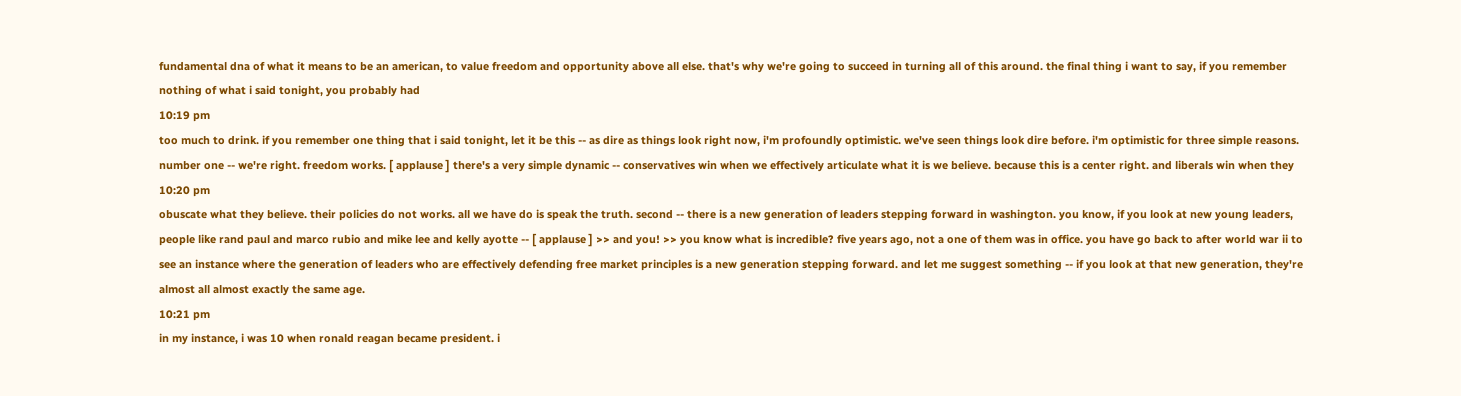fundamental dna of what it means to be an american, to value freedom and opportunity above all else. that's why we're going to succeed in turning all of this around. the final thing i want to say, if you remember nothing of what i said tonight, you probably had
10:19 pm
too much to drink. if you remember one thing that i said tonight, let it be this -- as dire as things look right now, i'm profoundly optimistic. we've seen things look dire before. i'm optimistic for three simple reasons. number one -- we're right. freedom works. [ applause ] there's a very simple dynamic -- conservatives win when we effectively articulate what it is we believe. because this is a center right. and liberals win when they
10:20 pm
obuscate what they believe. their policies do not works. all we have do is speak the truth. second -- there is a new generation of leaders stepping forward in washington. you know, if you look at new young leaders, people like rand paul and marco rubio and mike lee and kelly ayotte -- [ applause ] >> and you! >> you know what is incredible? five years ago, not a one of them was in office. you have go back to after world war ii to see an instance where the generation of leaders who are effectively defending free market principles is a new generation stepping forward. and let me suggest something -- if you look at that new generation, they're almost all almost exactly the same age.
10:21 pm
in my instance, i was 10 when ronald reagan became president. i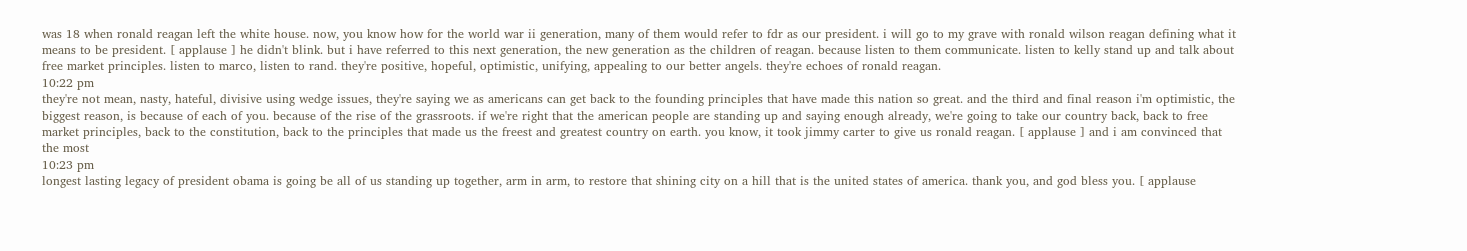was 18 when ronald reagan left the white house. now, you know how for the world war ii generation, many of them would refer to fdr as our president. i will go to my grave with ronald wilson reagan defining what it means to be president. [ applause ] he didn't blink. but i have referred to this next generation, the new generation as the children of reagan. because listen to them communicate. listen to kelly stand up and talk about free market principles. listen to marco, listen to rand. they're positive, hopeful, optimistic, unifying, appealing to our better angels. they're echoes of ronald reagan.
10:22 pm
they're not mean, nasty, hateful, divisive using wedge issues, they're saying we as americans can get back to the founding principles that have made this nation so great. and the third and final reason i'm optimistic, the biggest reason, is because of each of you. because of the rise of the grassroots. if we're right that the american people are standing up and saying enough already, we're going to take our country back, back to free market principles, back to the constitution, back to the principles that made us the freest and greatest country on earth. you know, it took jimmy carter to give us ronald reagan. [ applause ] and i am convinced that the most
10:23 pm
longest lasting legacy of president obama is going be all of us standing up together, arm in arm, to restore that shining city on a hill that is the united states of america. thank you, and god bless you. [ applause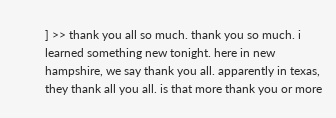] >> thank you all so much. thank you so much. i learned something new tonight. here in new hampshire, we say thank you all. apparently in texas, they thank all you all. is that more thank you or more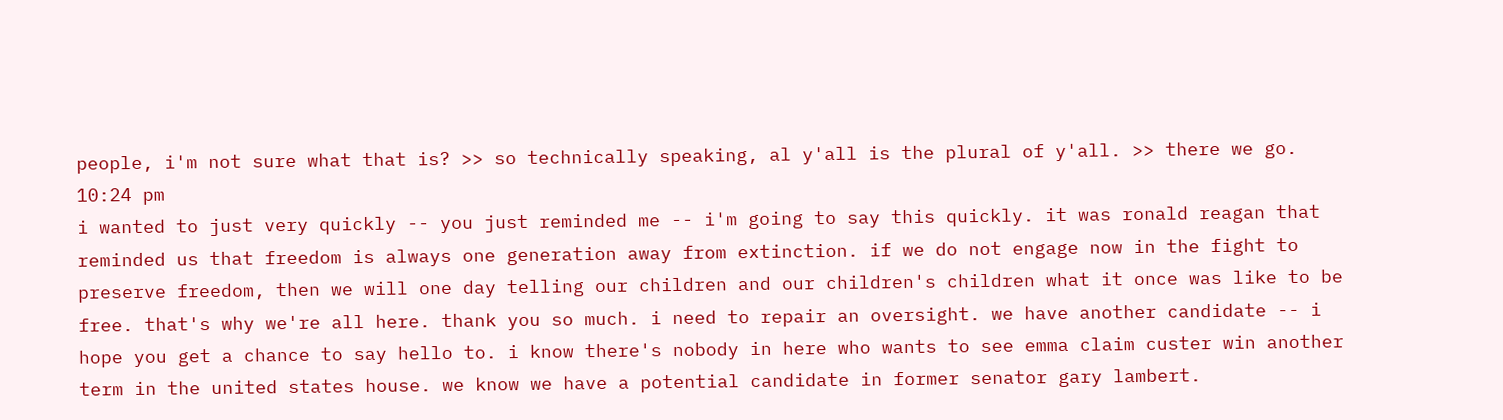people, i'm not sure what that is? >> so technically speaking, al y'all is the plural of y'all. >> there we go.
10:24 pm
i wanted to just very quickly -- you just reminded me -- i'm going to say this quickly. it was ronald reagan that reminded us that freedom is always one generation away from extinction. if we do not engage now in the fight to preserve freedom, then we will one day telling our children and our children's children what it once was like to be free. that's why we're all here. thank you so much. i need to repair an oversight. we have another candidate -- i hope you get a chance to say hello to. i know there's nobody in here who wants to see emma claim custer win another term in the united states house. we know we have a potential candidate in former senator gary lambert.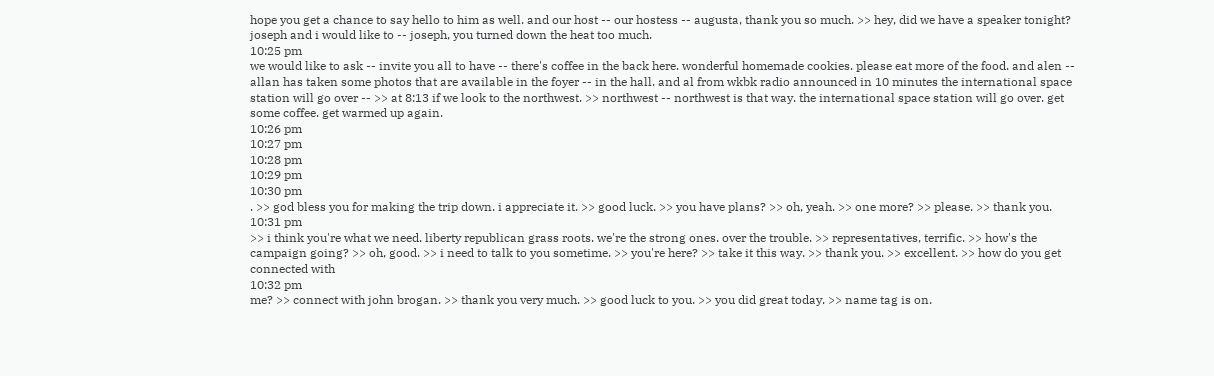hope you get a chance to say hello to him as well. and our host -- our hostess -- augusta, thank you so much. >> hey, did we have a speaker tonight? joseph and i would like to -- joseph, you turned down the heat too much.
10:25 pm
we would like to ask -- invite you all to have -- there's coffee in the back here. wonderful homemade cookies. please eat more of the food. and alen -- allan has taken some photos that are available in the foyer -- in the hall. and al from wkbk radio announced in 10 minutes the international space station will go over -- >> at 8:13 if we look to the northwest. >> northwest -- northwest is that way. the international space station will go over. get some coffee. get warmed up again.
10:26 pm
10:27 pm
10:28 pm
10:29 pm
10:30 pm
. >> god bless you for making the trip down. i appreciate it. >> good luck. >> you have plans? >> oh, yeah. >> one more? >> please. >> thank you.
10:31 pm
>> i think you're what we need. liberty republican grass roots. we're the strong ones. over the trouble. >> representatives, terrific. >> how's the campaign going? >> oh, good. >> i need to talk to you sometime. >> you're here? >> take it this way. >> thank you. >> excellent. >> how do you get connected with
10:32 pm
me? >> connect with john brogan. >> thank you very much. >> good luck to you. >> you did great today. >> name tag is on.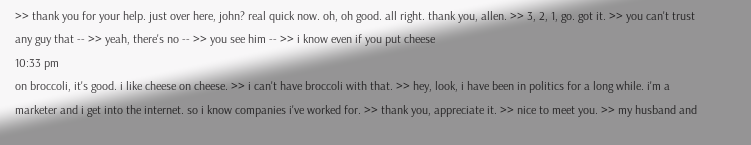>> thank you for your help. just over here, john? real quick now. oh, oh good. all right. thank you, allen. >> 3, 2, 1, go. got it. >> you can't trust any guy that -- >> yeah, there's no -- >> you see him -- >> i know even if you put cheese
10:33 pm
on broccoli, it's good. i like cheese on cheese. >> i can't have broccoli with that. >> hey, look, i have been in politics for a long while. i'm a marketer and i get into the internet. so i know companies i've worked for. >> thank you, appreciate it. >> nice to meet you. >> my husband and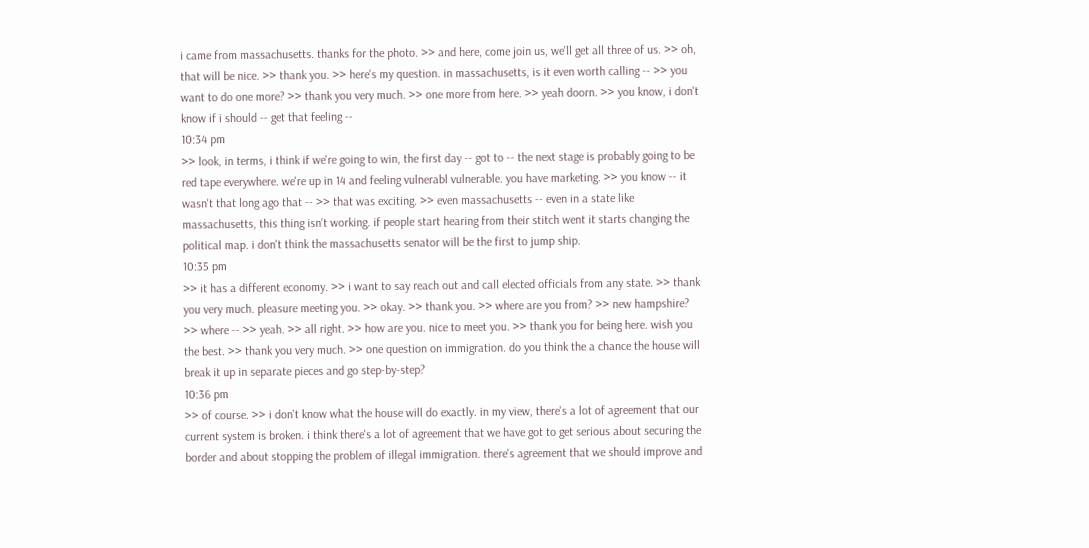i came from massachusetts. thanks for the photo. >> and here, come join us, we'll get all three of us. >> oh, that will be nice. >> thank you. >> here's my question. in massachusetts, is it even worth calling -- >> you want to do one more? >> thank you very much. >> one more from here. >> yeah doorn. >> you know, i don't know if i should -- get that feeling --
10:34 pm
>> look, in terms, i think if we're going to win, the first day -- got to -- the next stage is probably going to be red tape everywhere. we're up in 14 and feeling vulnerabl vulnerable. you have marketing. >> you know -- it wasn't that long ago that -- >> that was exciting. >> even massachusetts -- even in a state like massachusetts, this thing isn't working. if people start hearing from their stitch went it starts changing the political map. i don't think the massachusetts senator will be the first to jump ship.
10:35 pm
>> it has a different economy. >> i want to say reach out and call elected officials from any state. >> thank you very much. pleasure meeting you. >> okay. >> thank you. >> where are you from? >> new hampshire? >> where -- >> yeah. >> all right. >> how are you. nice to meet you. >> thank you for being here. wish you the best. >> thank you very much. >> one question on immigration. do you think the a chance the house will break it up in separate pieces and go step-by-step?
10:36 pm
>> of course. >> i don't know what the house will do exactly. in my view, there's a lot of agreement that our current system is broken. i think there's a lot of agreement that we have got to get serious about securing the border and about stopping the problem of illegal immigration. there's agreement that we should improve and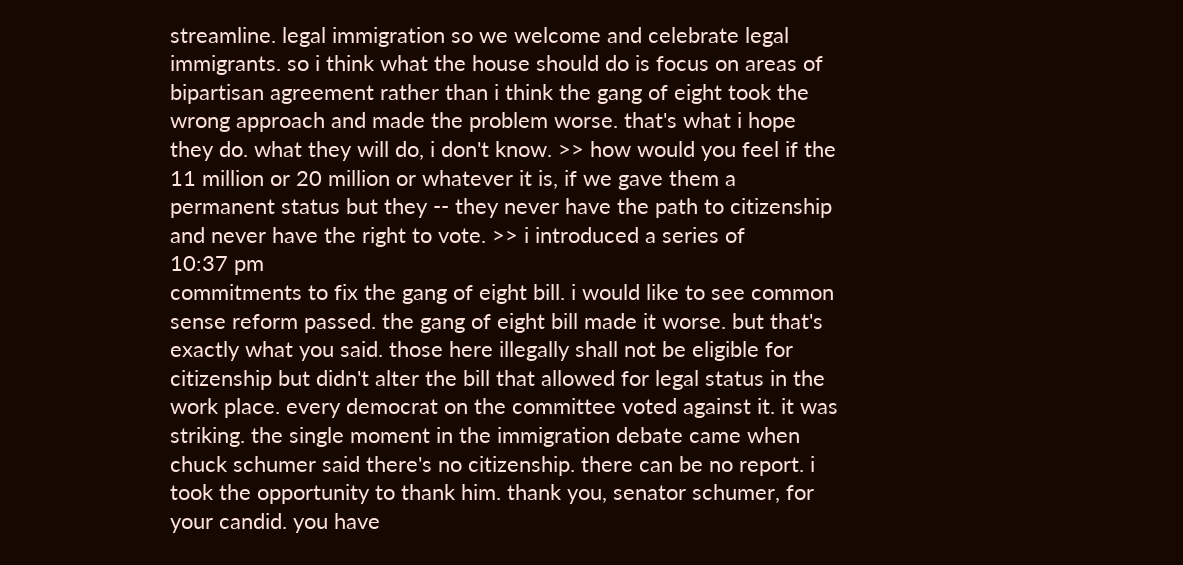streamline. legal immigration so we welcome and celebrate legal immigrants. so i think what the house should do is focus on areas of bipartisan agreement rather than i think the gang of eight took the wrong approach and made the problem worse. that's what i hope they do. what they will do, i don't know. >> how would you feel if the 11 million or 20 million or whatever it is, if we gave them a permanent status but they -- they never have the path to citizenship and never have the right to vote. >> i introduced a series of
10:37 pm
commitments to fix the gang of eight bill. i would like to see common sense reform passed. the gang of eight bill made it worse. but that's exactly what you said. those here illegally shall not be eligible for citizenship but didn't alter the bill that allowed for legal status in the work place. every democrat on the committee voted against it. it was striking. the single moment in the immigration debate came when chuck schumer said there's no citizenship. there can be no report. i took the opportunity to thank him. thank you, senator schumer, for your candid. you have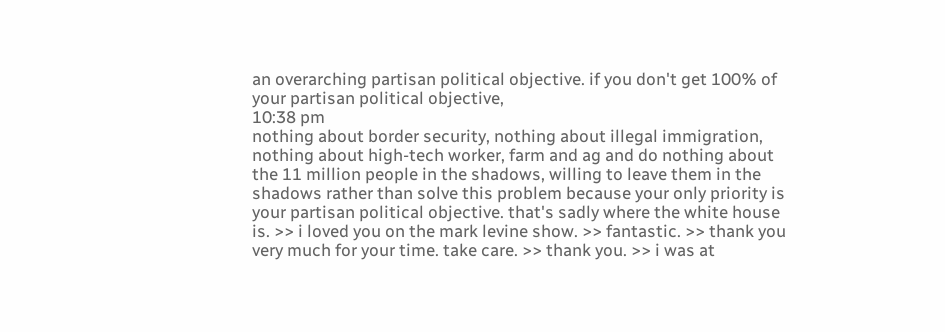an overarching partisan political objective. if you don't get 100% of your partisan political objective,
10:38 pm
nothing about border security, nothing about illegal immigration, nothing about high-tech worker, farm and ag and do nothing about the 11 million people in the shadows, willing to leave them in the shadows rather than solve this problem because your only priority is your partisan political objective. that's sadly where the white house is. >> i loved you on the mark levine show. >> fantastic. >> thank you very much for your time. take care. >> thank you. >> i was at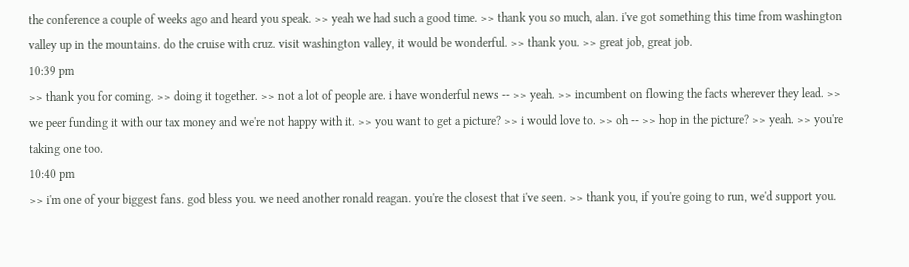the conference a couple of weeks ago and heard you speak. >> yeah we had such a good time. >> thank you so much, alan. i've got something this time from washington valley up in the mountains. do the cruise with cruz. visit washington valley, it would be wonderful. >> thank you. >> great job, great job.
10:39 pm
>> thank you for coming. >> doing it together. >> not a lot of people are. i have wonderful news -- >> yeah. >> incumbent on flowing the facts wherever they lead. >> we peer funding it with our tax money and we're not happy with it. >> you want to get a picture? >> i would love to. >> oh -- >> hop in the picture? >> yeah. >> you're taking one too.
10:40 pm
>> i'm one of your biggest fans. god bless you. we need another ronald reagan. you're the closest that i've seen. >> thank you, if you're going to run, we'd support you.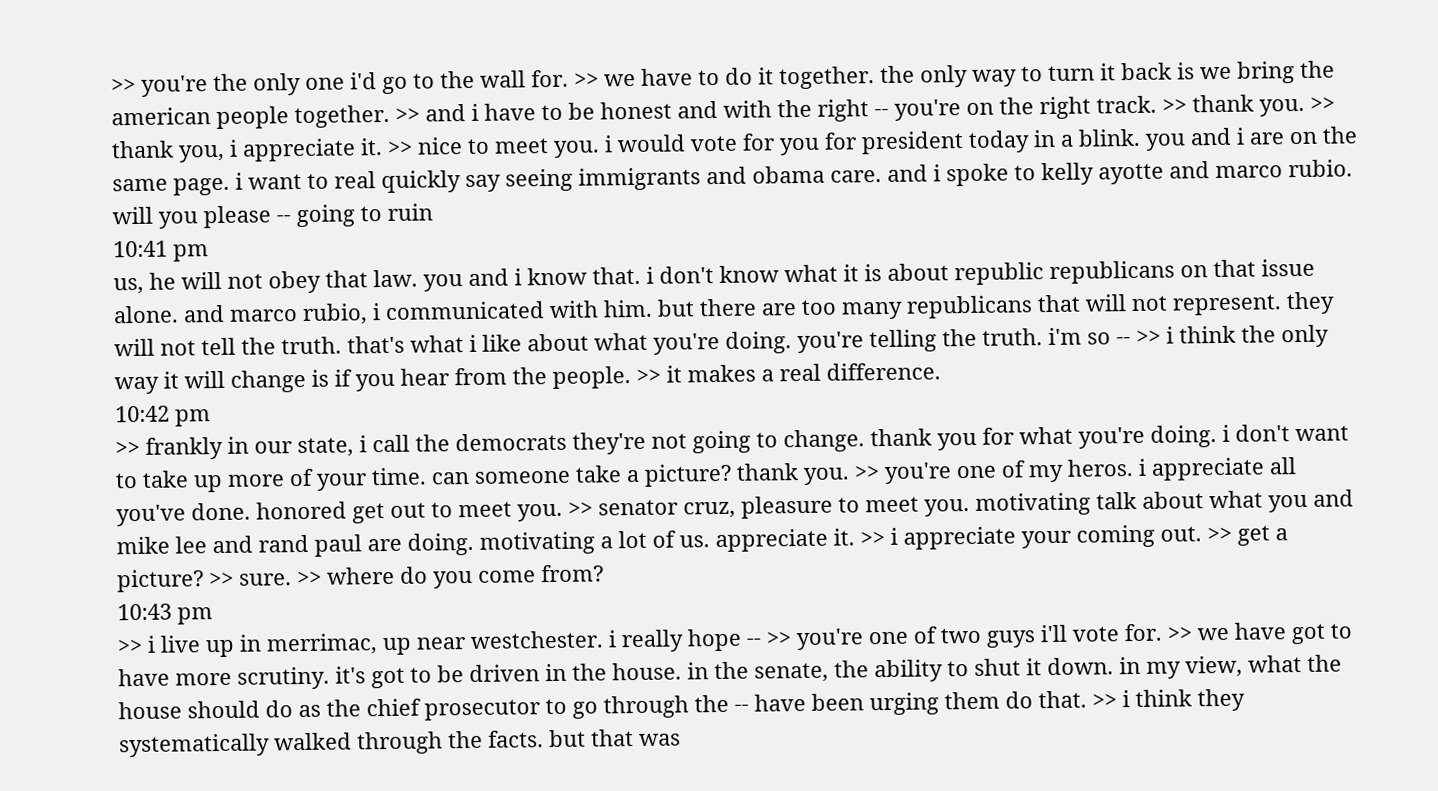>> you're the only one i'd go to the wall for. >> we have to do it together. the only way to turn it back is we bring the american people together. >> and i have to be honest and with the right -- you're on the right track. >> thank you. >> thank you, i appreciate it. >> nice to meet you. i would vote for you for president today in a blink. you and i are on the same page. i want to real quickly say seeing immigrants and obama care. and i spoke to kelly ayotte and marco rubio. will you please -- going to ruin
10:41 pm
us, he will not obey that law. you and i know that. i don't know what it is about republic republicans on that issue alone. and marco rubio, i communicated with him. but there are too many republicans that will not represent. they will not tell the truth. that's what i like about what you're doing. you're telling the truth. i'm so -- >> i think the only way it will change is if you hear from the people. >> it makes a real difference.
10:42 pm
>> frankly in our state, i call the democrats they're not going to change. thank you for what you're doing. i don't want to take up more of your time. can someone take a picture? thank you. >> you're one of my heros. i appreciate all you've done. honored get out to meet you. >> senator cruz, pleasure to meet you. motivating talk about what you and mike lee and rand paul are doing. motivating a lot of us. appreciate it. >> i appreciate your coming out. >> get a picture? >> sure. >> where do you come from?
10:43 pm
>> i live up in merrimac, up near westchester. i really hope -- >> you're one of two guys i'll vote for. >> we have got to have more scrutiny. it's got to be driven in the house. in the senate, the ability to shut it down. in my view, what the house should do as the chief prosecutor to go through the -- have been urging them do that. >> i think they systematically walked through the facts. but that was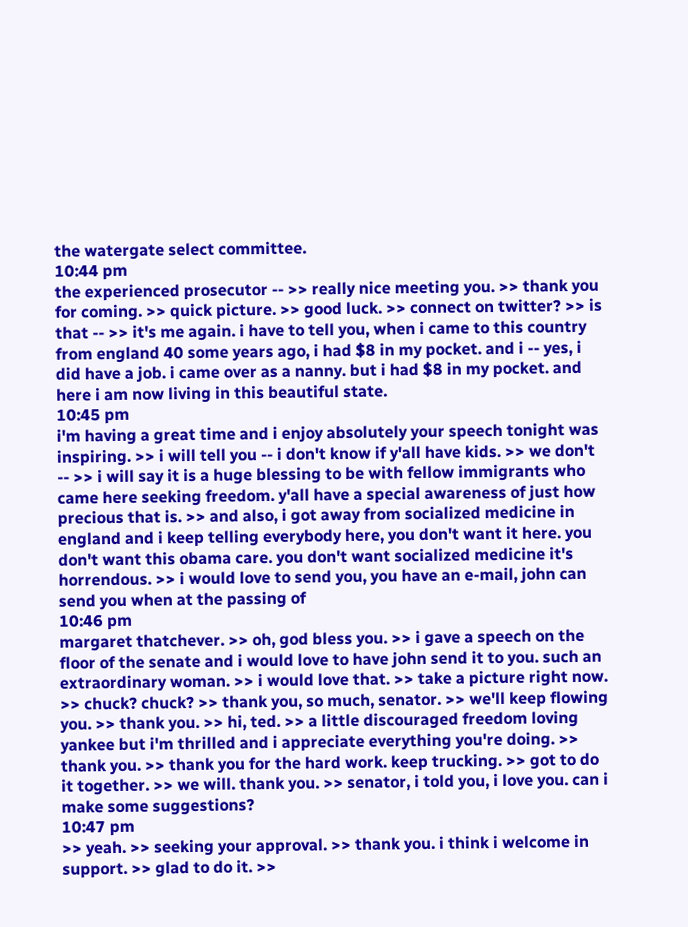the watergate select committee.
10:44 pm
the experienced prosecutor -- >> really nice meeting you. >> thank you for coming. >> quick picture. >> good luck. >> connect on twitter? >> is that -- >> it's me again. i have to tell you, when i came to this country from england 40 some years ago, i had $8 in my pocket. and i -- yes, i did have a job. i came over as a nanny. but i had $8 in my pocket. and here i am now living in this beautiful state.
10:45 pm
i'm having a great time and i enjoy absolutely your speech tonight was inspiring. >> i will tell you -- i don't know if y'all have kids. >> we don't -- >> i will say it is a huge blessing to be with fellow immigrants who came here seeking freedom. y'all have a special awareness of just how precious that is. >> and also, i got away from socialized medicine in england and i keep telling everybody here, you don't want it here. you don't want this obama care. you don't want socialized medicine it's horrendous. >> i would love to send you, you have an e-mail, john can send you when at the passing of
10:46 pm
margaret thatchever. >> oh, god bless you. >> i gave a speech on the floor of the senate and i would love to have john send it to you. such an extraordinary woman. >> i would love that. >> take a picture right now. >> chuck? chuck? >> thank you, so much, senator. >> we'll keep flowing you. >> thank you. >> hi, ted. >> a little discouraged freedom loving yankee but i'm thrilled and i appreciate everything you're doing. >> thank you. >> thank you for the hard work. keep trucking. >> got to do it together. >> we will. thank you. >> senator, i told you, i love you. can i make some suggestions?
10:47 pm
>> yeah. >> seeking your approval. >> thank you. i think i welcome in support. >> glad to do it. >>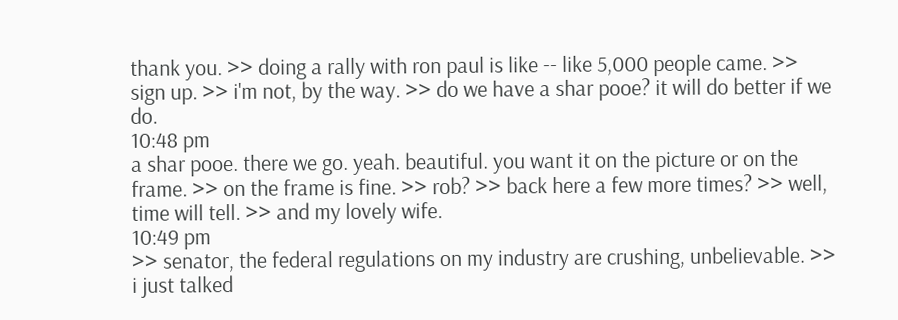thank you. >> doing a rally with ron paul is like -- like 5,000 people came. >> sign up. >> i'm not, by the way. >> do we have a shar pooe? it will do better if we do.
10:48 pm
a shar pooe. there we go. yeah. beautiful. you want it on the picture or on the frame. >> on the frame is fine. >> rob? >> back here a few more times? >> well, time will tell. >> and my lovely wife.
10:49 pm
>> senator, the federal regulations on my industry are crushing, unbelievable. >> i just talked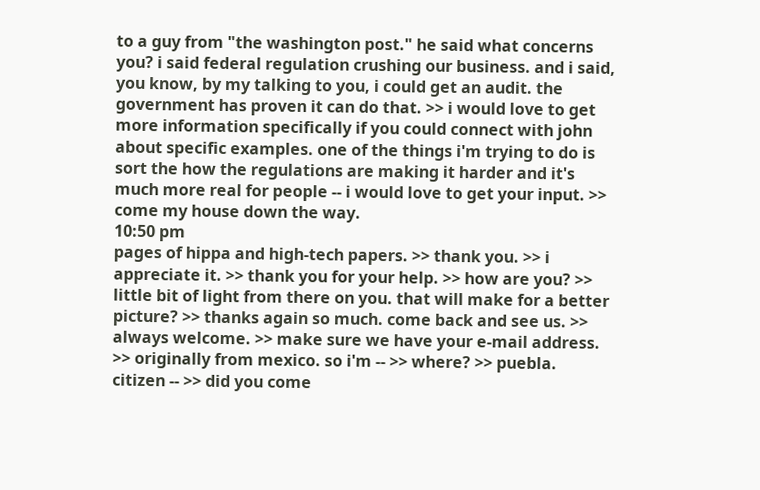to a guy from "the washington post." he said what concerns you? i said federal regulation crushing our business. and i said, you know, by my talking to you, i could get an audit. the government has proven it can do that. >> i would love to get more information specifically if you could connect with john about specific examples. one of the things i'm trying to do is sort the how the regulations are making it harder and it's much more real for people -- i would love to get your input. >> come my house down the way.
10:50 pm
pages of hippa and high-tech papers. >> thank you. >> i appreciate it. >> thank you for your help. >> how are you? >> little bit of light from there on you. that will make for a better picture? >> thanks again so much. come back and see us. >> always welcome. >> make sure we have your e-mail address. >> originally from mexico. so i'm -- >> where? >> puebla. citizen -- >> did you come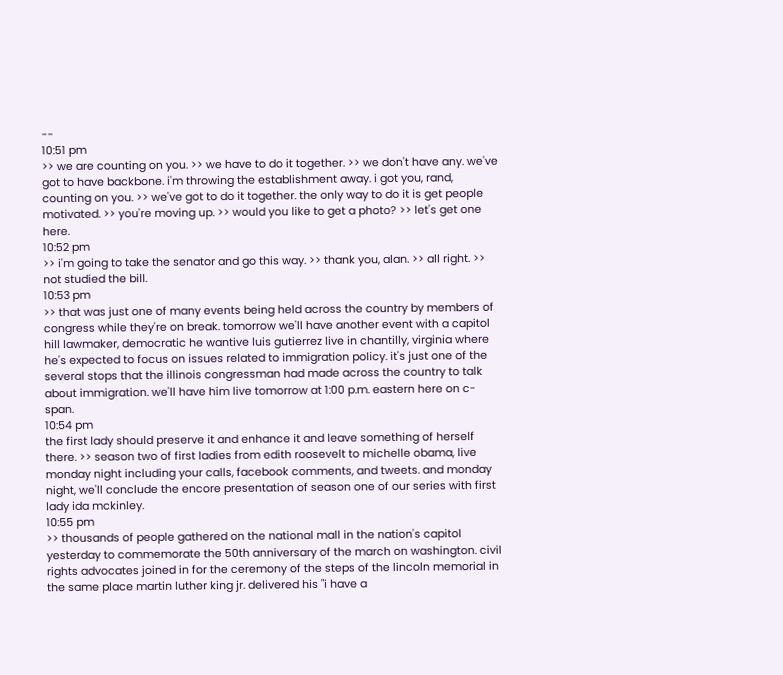--
10:51 pm
>> we are counting on you. >> we have to do it together. >> we don't have any. we've got to have backbone. i'm throwing the establishment away. i got you, rand, counting on you. >> we've got to do it together. the only way to do it is get people motivated. >> you're moving up. >> would you like to get a photo? >> let's get one here.
10:52 pm
>> i'm going to take the senator and go this way. >> thank you, alan. >> all right. >> not studied the bill.
10:53 pm
>> that was just one of many events being held across the country by members of congress while they're on break. tomorrow we'll have another event with a capitol hill lawmaker, democratic he wantive luis gutierrez live in chantilly, virginia where he's expected to focus on issues related to immigration policy. it's just one of the several stops that the illinois congressman had made across the country to talk about immigration. we'll have him live tomorrow at 1:00 p.m. eastern here on c-span.
10:54 pm
the first lady should preserve it and enhance it and leave something of herself there. >> season two of first ladies from edith roosevelt to michelle obama, live monday night including your calls, facebook comments, and tweets. and monday night, we'll conclude the encore presentation of season one of our series with first lady ida mckinley.
10:55 pm
>> thousands of people gathered on the national mall in the nation's capitol yesterday to commemorate the 50th anniversary of the march on washington. civil rights advocates joined in for the ceremony of the steps of the lincoln memorial in the same place martin luther king jr. delivered his "i have a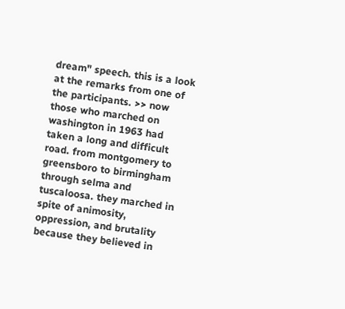dream" speech. this is a look at the remarks from one of the participants. >> now those who marched on washington in 1963 had taken a long and difficult road. from montgomery to greensboro to birmingham through selma and tuscaloosa. they marched in spite of animosity, oppression, and brutality because they believed in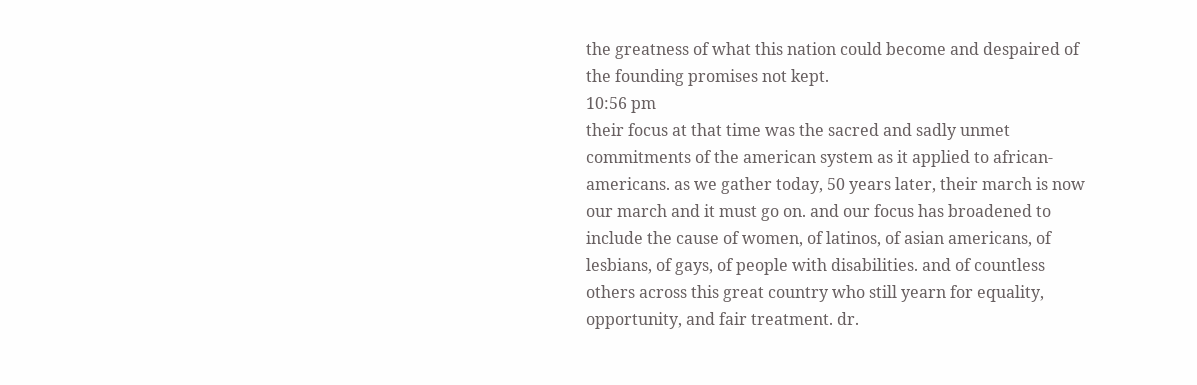the greatness of what this nation could become and despaired of the founding promises not kept.
10:56 pm
their focus at that time was the sacred and sadly unmet commitments of the american system as it applied to african-americans. as we gather today, 50 years later, their march is now our march and it must go on. and our focus has broadened to include the cause of women, of latinos, of asian americans, of lesbians, of gays, of people with disabilities. and of countless others across this great country who still yearn for equality, opportunity, and fair treatment. dr.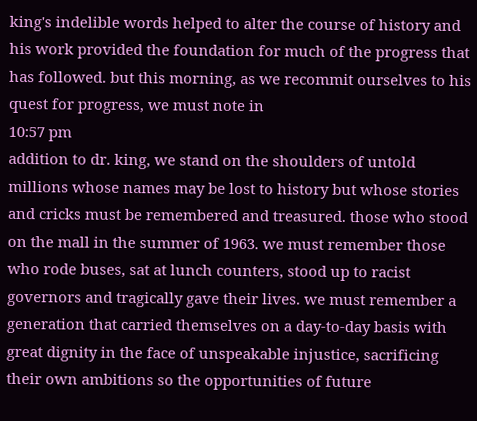king's indelible words helped to alter the course of history and his work provided the foundation for much of the progress that has followed. but this morning, as we recommit ourselves to his quest for progress, we must note in
10:57 pm
addition to dr. king, we stand on the shoulders of untold millions whose names may be lost to history but whose stories and cricks must be remembered and treasured. those who stood on the mall in the summer of 1963. we must remember those who rode buses, sat at lunch counters, stood up to racist governors and tragically gave their lives. we must remember a generation that carried themselves on a day-to-day basis with great dignity in the face of unspeakable injustice, sacrificing their own ambitions so the opportunities of future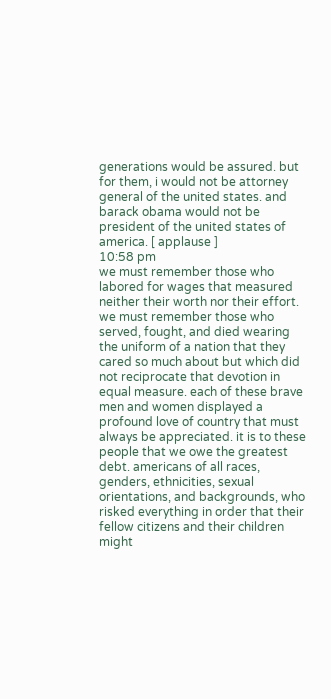generations would be assured. but for them, i would not be attorney general of the united states. and barack obama would not be president of the united states of america. [ applause ]
10:58 pm
we must remember those who labored for wages that measured neither their worth nor their effort. we must remember those who served, fought, and died wearing the uniform of a nation that they cared so much about but which did not reciprocate that devotion in equal measure. each of these brave men and women displayed a profound love of country that must always be appreciated. it is to these people that we owe the greatest debt. americans of all races, genders, ethnicities, sexual orientations, and backgrounds, who risked everything in order that their fellow citizens and their children might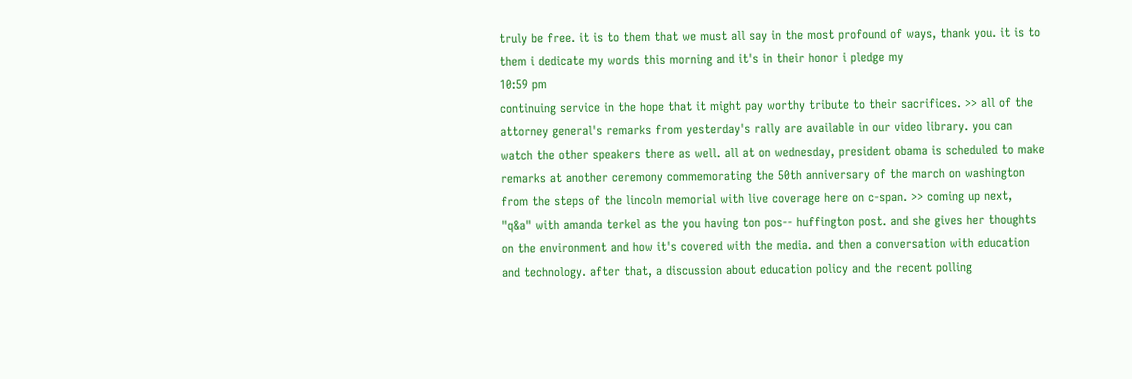truly be free. it is to them that we must all say in the most profound of ways, thank you. it is to them i dedicate my words this morning and it's in their honor i pledge my
10:59 pm
continuing service in the hope that it might pay worthy tribute to their sacrifices. >> all of the attorney general's remarks from yesterday's rally are available in our video library. you can watch the other speakers there as well. all at on wednesday, president obama is scheduled to make remarks at another ceremony commemorating the 50th anniversary of the march on washington from the steps of the lincoln memorial with live coverage here on c-span. >> coming up next, "q&a" with amanda terkel as the you having ton pos-- huffington post. and she gives her thoughts on the environment and how it's covered with the media. and then a conversation with education and technology. after that, a discussion about education policy and the recent polling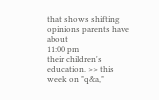that shows shifting opinions parents have about
11:00 pm
their children's education. >> this week on "q&a,"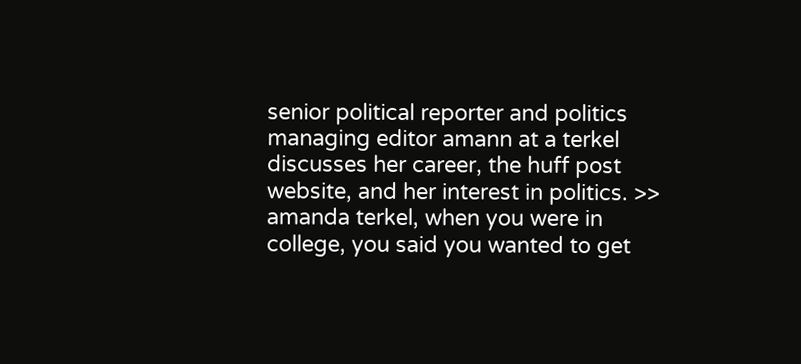senior political reporter and politics managing editor amann at a terkel discusses her career, the huff post website, and her interest in politics. >> amanda terkel, when you were in college, you said you wanted to get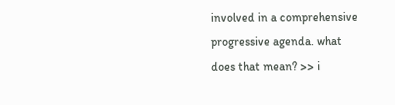involved in a comprehensive progressive agenda. what does that mean? >> i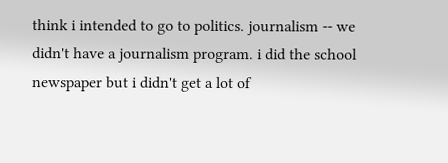think i intended to go to politics. journalism -- we didn't have a journalism program. i did the school newspaper but i didn't get a lot of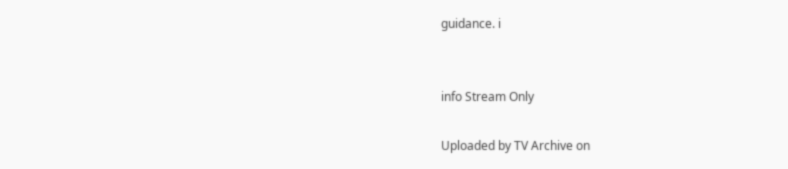guidance. i


info Stream Only

Uploaded by TV Archive on